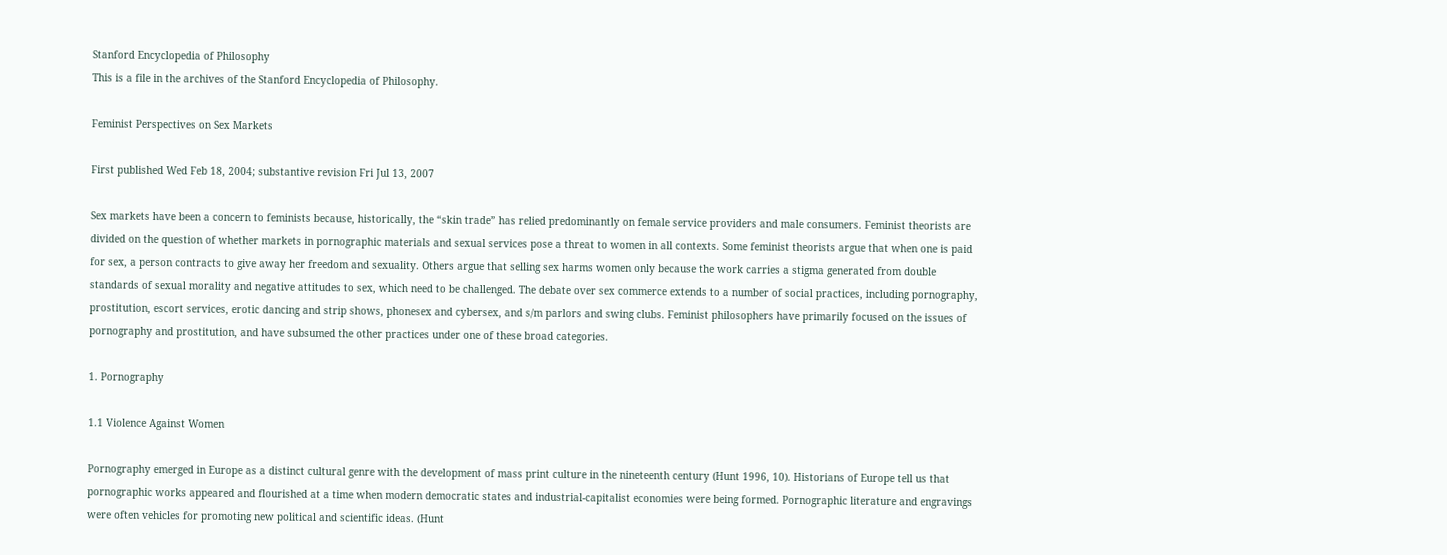Stanford Encyclopedia of Philosophy
This is a file in the archives of the Stanford Encyclopedia of Philosophy.

Feminist Perspectives on Sex Markets

First published Wed Feb 18, 2004; substantive revision Fri Jul 13, 2007

Sex markets have been a concern to feminists because, historically, the “skin trade” has relied predominantly on female service providers and male consumers. Feminist theorists are divided on the question of whether markets in pornographic materials and sexual services pose a threat to women in all contexts. Some feminist theorists argue that when one is paid for sex, a person contracts to give away her freedom and sexuality. Others argue that selling sex harms women only because the work carries a stigma generated from double standards of sexual morality and negative attitudes to sex, which need to be challenged. The debate over sex commerce extends to a number of social practices, including pornography, prostitution, escort services, erotic dancing and strip shows, phonesex and cybersex, and s/m parlors and swing clubs. Feminist philosophers have primarily focused on the issues of pornography and prostitution, and have subsumed the other practices under one of these broad categories.

1. Pornography

1.1 Violence Against Women

Pornography emerged in Europe as a distinct cultural genre with the development of mass print culture in the nineteenth century (Hunt 1996, 10). Historians of Europe tell us that pornographic works appeared and flourished at a time when modern democratic states and industrial-capitalist economies were being formed. Pornographic literature and engravings were often vehicles for promoting new political and scientific ideas. (Hunt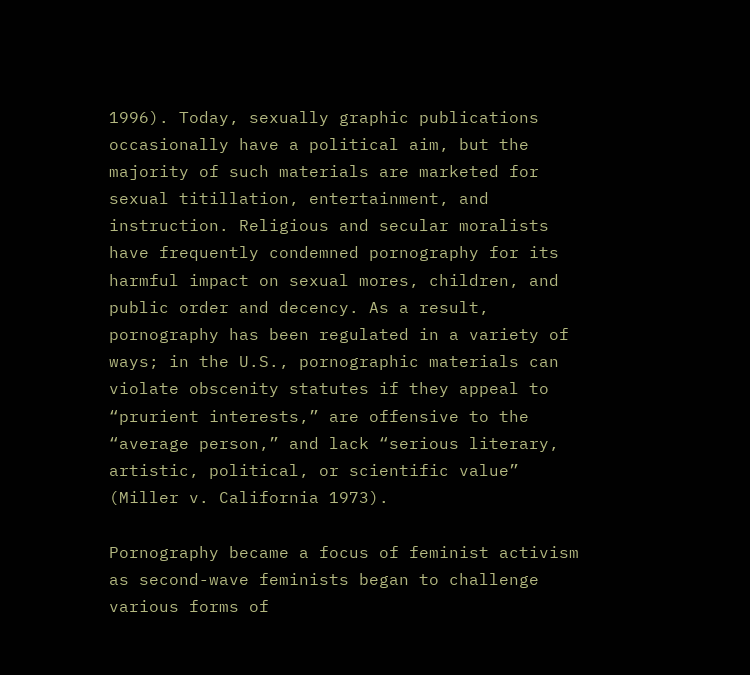1996). Today, sexually graphic publications occasionally have a political aim, but the majority of such materials are marketed for sexual titillation, entertainment, and instruction. Religious and secular moralists have frequently condemned pornography for its harmful impact on sexual mores, children, and public order and decency. As a result, pornography has been regulated in a variety of ways; in the U.S., pornographic materials can violate obscenity statutes if they appeal to “prurient interests,” are offensive to the “average person,” and lack “serious literary, artistic, political, or scientific value” (Miller v. California 1973).

Pornography became a focus of feminist activism as second-wave feminists began to challenge various forms of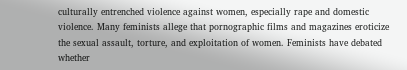culturally entrenched violence against women, especially rape and domestic violence. Many feminists allege that pornographic films and magazines eroticize the sexual assault, torture, and exploitation of women. Feminists have debated whether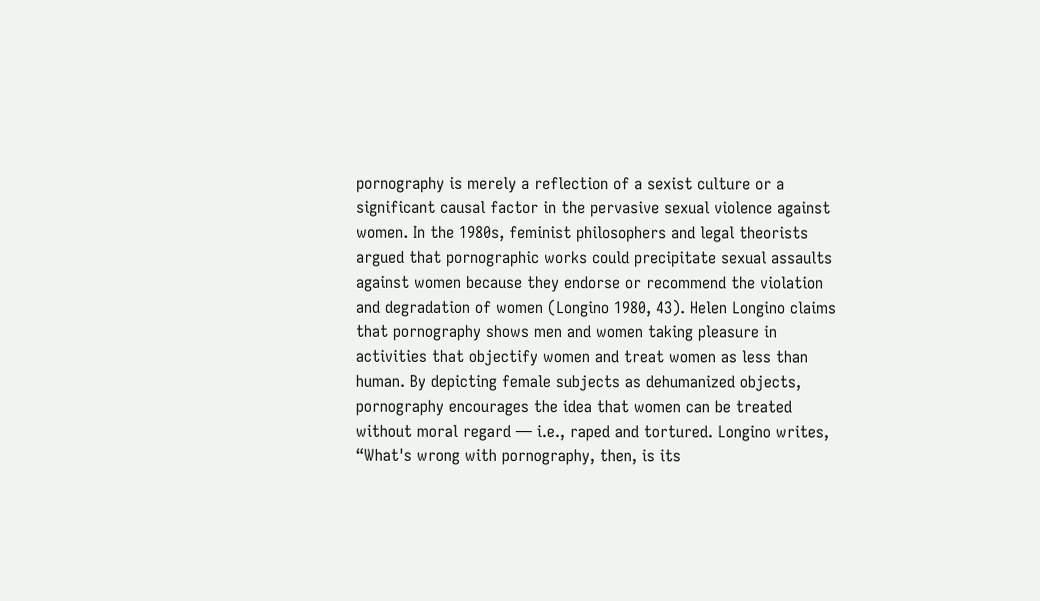pornography is merely a reflection of a sexist culture or a significant causal factor in the pervasive sexual violence against women. In the 1980s, feminist philosophers and legal theorists argued that pornographic works could precipitate sexual assaults against women because they endorse or recommend the violation and degradation of women (Longino 1980, 43). Helen Longino claims that pornography shows men and women taking pleasure in activities that objectify women and treat women as less than human. By depicting female subjects as dehumanized objects, pornography encourages the idea that women can be treated without moral regard — i.e., raped and tortured. Longino writes, “What's wrong with pornography, then, is its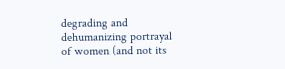degrading and dehumanizing portrayal of women (and not its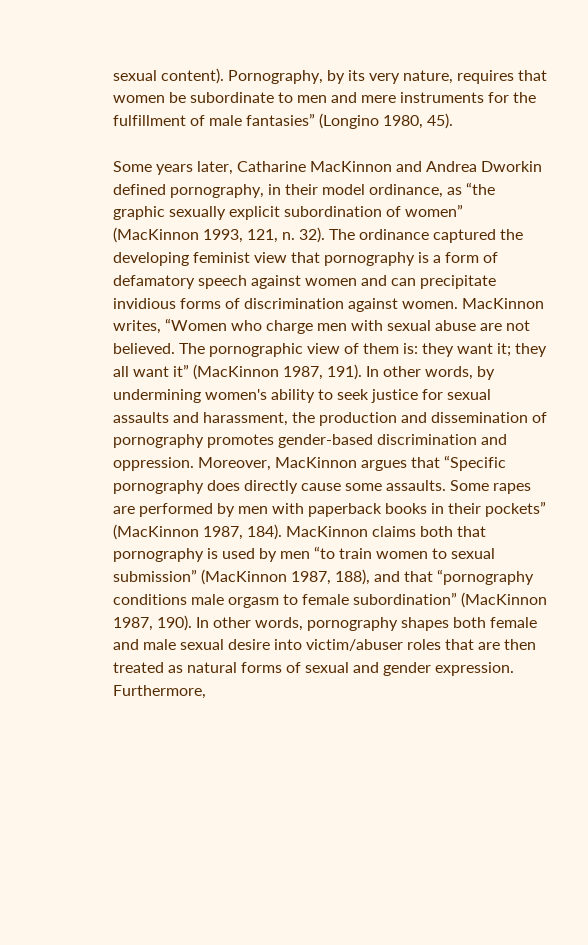sexual content). Pornography, by its very nature, requires that women be subordinate to men and mere instruments for the fulfillment of male fantasies” (Longino 1980, 45).

Some years later, Catharine MacKinnon and Andrea Dworkin defined pornography, in their model ordinance, as “the graphic sexually explicit subordination of women” (MacKinnon 1993, 121, n. 32). The ordinance captured the developing feminist view that pornography is a form of defamatory speech against women and can precipitate invidious forms of discrimination against women. MacKinnon writes, “Women who charge men with sexual abuse are not believed. The pornographic view of them is: they want it; they all want it” (MacKinnon 1987, 191). In other words, by undermining women's ability to seek justice for sexual assaults and harassment, the production and dissemination of pornography promotes gender-based discrimination and oppression. Moreover, MacKinnon argues that “Specific pornography does directly cause some assaults. Some rapes are performed by men with paperback books in their pockets” (MacKinnon 1987, 184). MacKinnon claims both that pornography is used by men “to train women to sexual submission” (MacKinnon 1987, 188), and that “pornography conditions male orgasm to female subordination” (MacKinnon 1987, 190). In other words, pornography shapes both female and male sexual desire into victim/abuser roles that are then treated as natural forms of sexual and gender expression. Furthermore,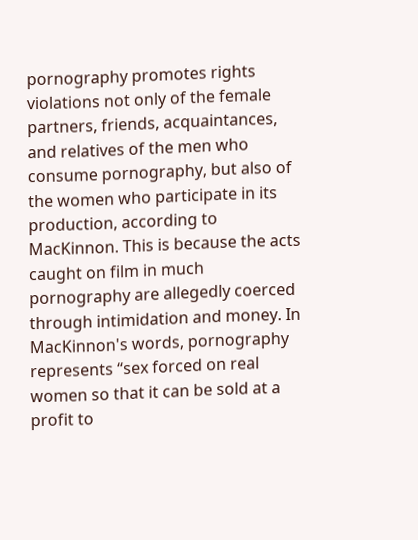pornography promotes rights violations not only of the female partners, friends, acquaintances, and relatives of the men who consume pornography, but also of the women who participate in its production, according to MacKinnon. This is because the acts caught on film in much pornography are allegedly coerced through intimidation and money. In MacKinnon's words, pornography represents “sex forced on real women so that it can be sold at a profit to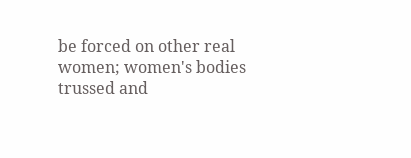be forced on other real women; women's bodies trussed and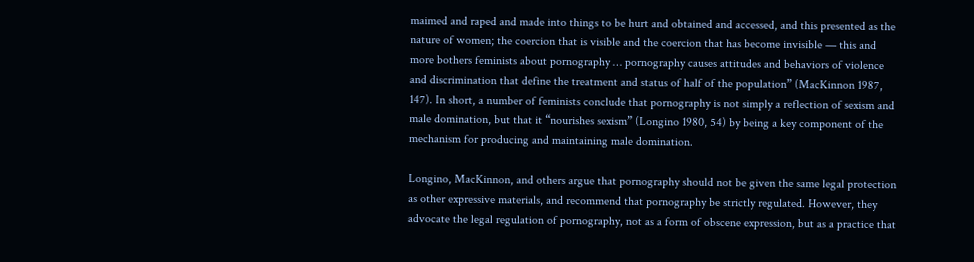maimed and raped and made into things to be hurt and obtained and accessed, and this presented as the nature of women; the coercion that is visible and the coercion that has become invisible — this and more bothers feminists about pornography … pornography causes attitudes and behaviors of violence and discrimination that define the treatment and status of half of the population” (MacKinnon 1987, 147). In short, a number of feminists conclude that pornography is not simply a reflection of sexism and male domination, but that it “nourishes sexism” (Longino 1980, 54) by being a key component of the mechanism for producing and maintaining male domination.

Longino, MacKinnon, and others argue that pornography should not be given the same legal protection as other expressive materials, and recommend that pornography be strictly regulated. However, they advocate the legal regulation of pornography, not as a form of obscene expression, but as a practice that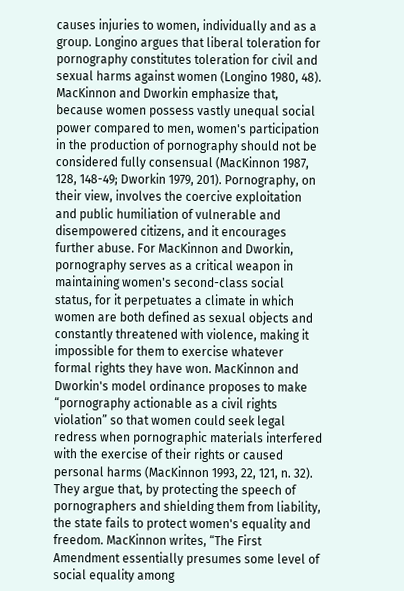causes injuries to women, individually and as a group. Longino argues that liberal toleration for pornography constitutes toleration for civil and sexual harms against women (Longino 1980, 48). MacKinnon and Dworkin emphasize that, because women possess vastly unequal social power compared to men, women's participation in the production of pornography should not be considered fully consensual (MacKinnon 1987, 128, 148-49; Dworkin 1979, 201). Pornography, on their view, involves the coercive exploitation and public humiliation of vulnerable and disempowered citizens, and it encourages further abuse. For MacKinnon and Dworkin, pornography serves as a critical weapon in maintaining women's second-class social status, for it perpetuates a climate in which women are both defined as sexual objects and constantly threatened with violence, making it impossible for them to exercise whatever formal rights they have won. MacKinnon and Dworkin's model ordinance proposes to make “pornography actionable as a civil rights violation” so that women could seek legal redress when pornographic materials interfered with the exercise of their rights or caused personal harms (MacKinnon 1993, 22, 121, n. 32). They argue that, by protecting the speech of pornographers and shielding them from liability, the state fails to protect women's equality and freedom. MacKinnon writes, “The First Amendment essentially presumes some level of social equality among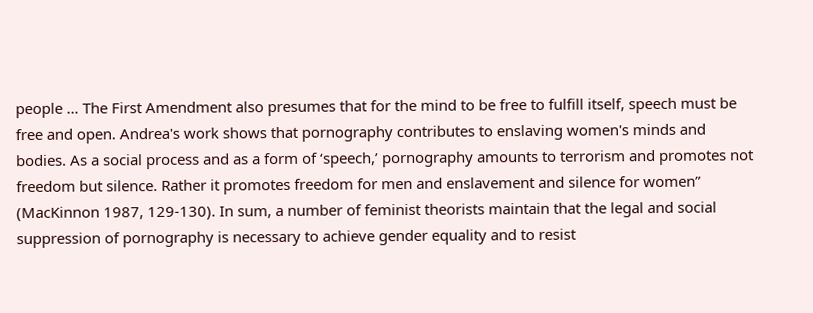people … The First Amendment also presumes that for the mind to be free to fulfill itself, speech must be free and open. Andrea's work shows that pornography contributes to enslaving women's minds and bodies. As a social process and as a form of ‘speech,’ pornography amounts to terrorism and promotes not freedom but silence. Rather it promotes freedom for men and enslavement and silence for women” (MacKinnon 1987, 129-130). In sum, a number of feminist theorists maintain that the legal and social suppression of pornography is necessary to achieve gender equality and to resist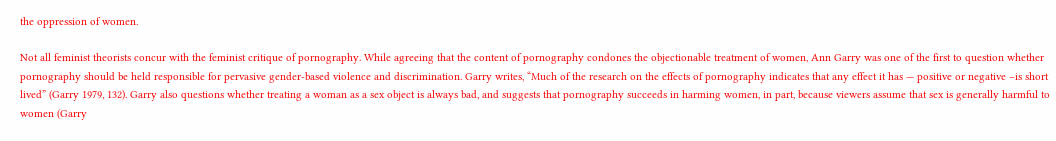the oppression of women.

Not all feminist theorists concur with the feminist critique of pornography. While agreeing that the content of pornography condones the objectionable treatment of women, Ann Garry was one of the first to question whether pornography should be held responsible for pervasive gender-based violence and discrimination. Garry writes, “Much of the research on the effects of pornography indicates that any effect it has — positive or negative –is short lived” (Garry 1979, 132). Garry also questions whether treating a woman as a sex object is always bad, and suggests that pornography succeeds in harming women, in part, because viewers assume that sex is generally harmful to women (Garry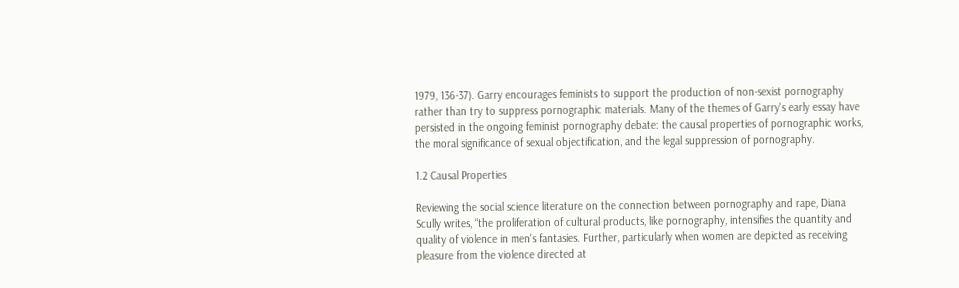1979, 136-37). Garry encourages feminists to support the production of non-sexist pornography rather than try to suppress pornographic materials. Many of the themes of Garry's early essay have persisted in the ongoing feminist pornography debate: the causal properties of pornographic works, the moral significance of sexual objectification, and the legal suppression of pornography.

1.2 Causal Properties

Reviewing the social science literature on the connection between pornography and rape, Diana Scully writes, “the proliferation of cultural products, like pornography, intensifies the quantity and quality of violence in men's fantasies. Further, particularly when women are depicted as receiving pleasure from the violence directed at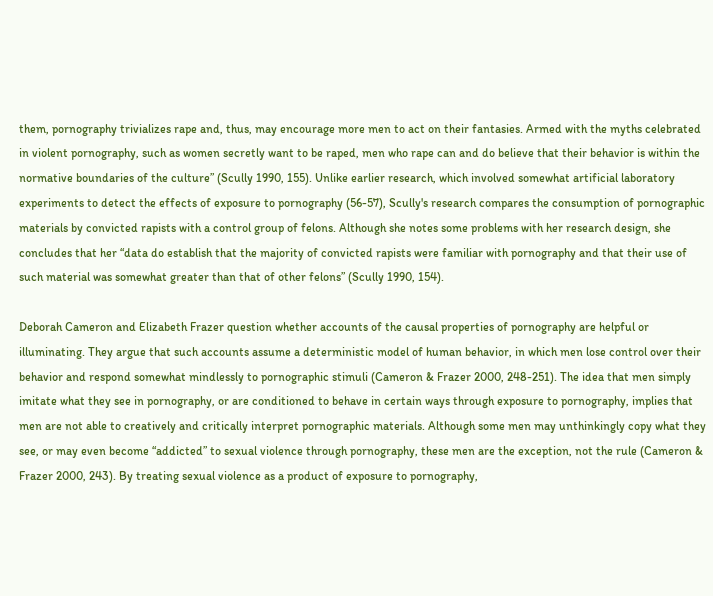them, pornography trivializes rape and, thus, may encourage more men to act on their fantasies. Armed with the myths celebrated in violent pornography, such as women secretly want to be raped, men who rape can and do believe that their behavior is within the normative boundaries of the culture” (Scully 1990, 155). Unlike earlier research, which involved somewhat artificial laboratory experiments to detect the effects of exposure to pornography (56-57), Scully's research compares the consumption of pornographic materials by convicted rapists with a control group of felons. Although she notes some problems with her research design, she concludes that her “data do establish that the majority of convicted rapists were familiar with pornography and that their use of such material was somewhat greater than that of other felons” (Scully 1990, 154).

Deborah Cameron and Elizabeth Frazer question whether accounts of the causal properties of pornography are helpful or illuminating. They argue that such accounts assume a deterministic model of human behavior, in which men lose control over their behavior and respond somewhat mindlessly to pornographic stimuli (Cameron & Frazer 2000, 248-251). The idea that men simply imitate what they see in pornography, or are conditioned to behave in certain ways through exposure to pornography, implies that men are not able to creatively and critically interpret pornographic materials. Although some men may unthinkingly copy what they see, or may even become “addicted” to sexual violence through pornography, these men are the exception, not the rule (Cameron & Frazer 2000, 243). By treating sexual violence as a product of exposure to pornography,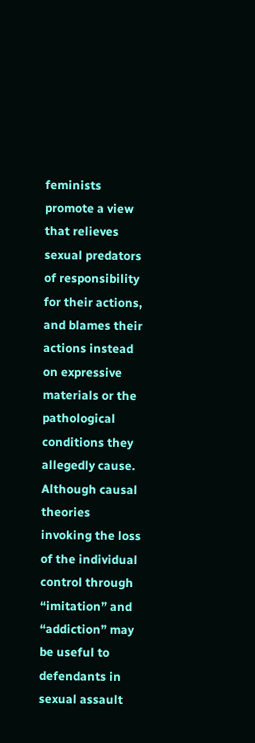feminists promote a view that relieves sexual predators of responsibility for their actions, and blames their actions instead on expressive materials or the pathological conditions they allegedly cause. Although causal theories invoking the loss of the individual control through “imitation” and “addiction” may be useful to defendants in sexual assault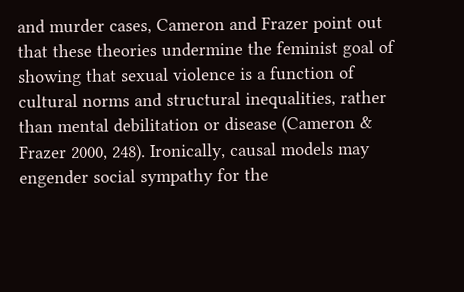and murder cases, Cameron and Frazer point out that these theories undermine the feminist goal of showing that sexual violence is a function of cultural norms and structural inequalities, rather than mental debilitation or disease (Cameron & Frazer 2000, 248). Ironically, causal models may engender social sympathy for the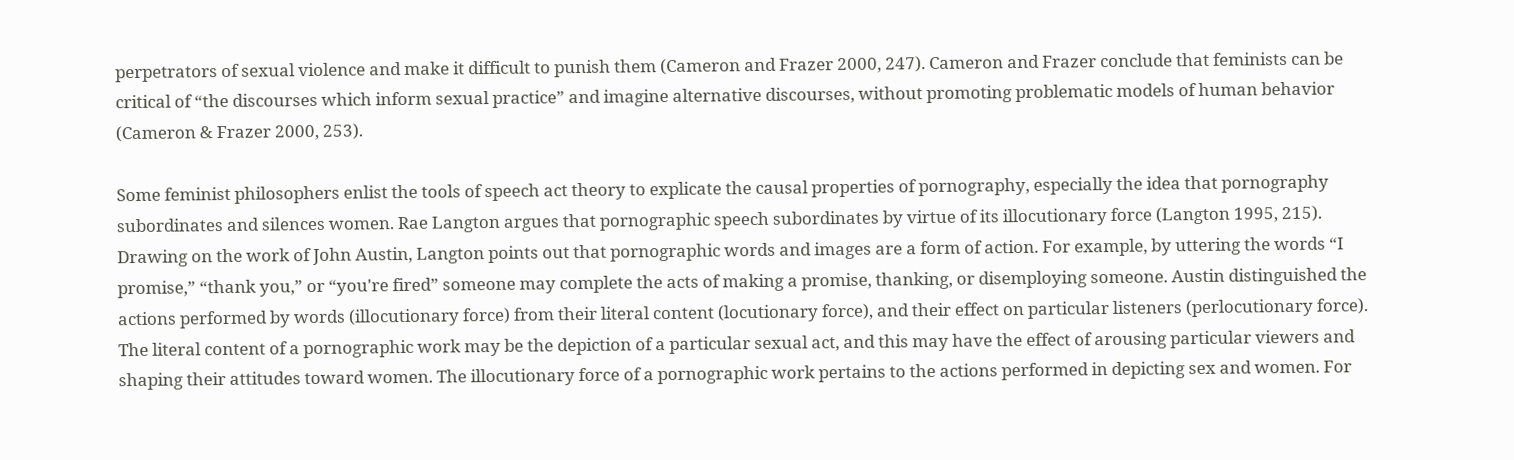perpetrators of sexual violence and make it difficult to punish them (Cameron and Frazer 2000, 247). Cameron and Frazer conclude that feminists can be critical of “the discourses which inform sexual practice” and imagine alternative discourses, without promoting problematic models of human behavior (Cameron & Frazer 2000, 253).

Some feminist philosophers enlist the tools of speech act theory to explicate the causal properties of pornography, especially the idea that pornography subordinates and silences women. Rae Langton argues that pornographic speech subordinates by virtue of its illocutionary force (Langton 1995, 215). Drawing on the work of John Austin, Langton points out that pornographic words and images are a form of action. For example, by uttering the words “I promise,” “thank you,” or “you're fired” someone may complete the acts of making a promise, thanking, or disemploying someone. Austin distinguished the actions performed by words (illocutionary force) from their literal content (locutionary force), and their effect on particular listeners (perlocutionary force). The literal content of a pornographic work may be the depiction of a particular sexual act, and this may have the effect of arousing particular viewers and shaping their attitudes toward women. The illocutionary force of a pornographic work pertains to the actions performed in depicting sex and women. For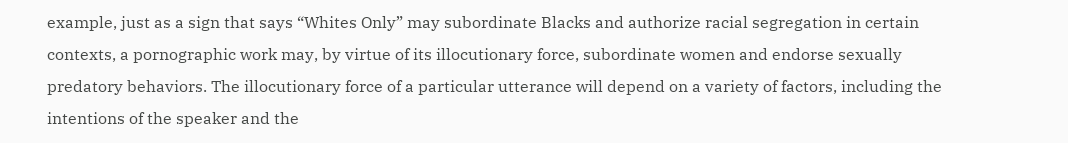example, just as a sign that says “Whites Only” may subordinate Blacks and authorize racial segregation in certain contexts, a pornographic work may, by virtue of its illocutionary force, subordinate women and endorse sexually predatory behaviors. The illocutionary force of a particular utterance will depend on a variety of factors, including the intentions of the speaker and the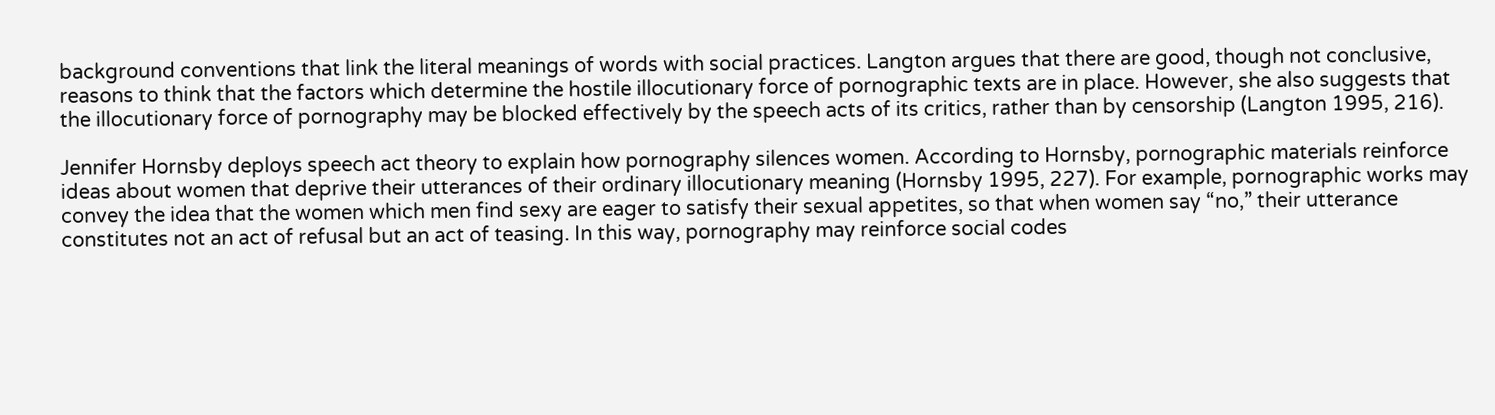background conventions that link the literal meanings of words with social practices. Langton argues that there are good, though not conclusive, reasons to think that the factors which determine the hostile illocutionary force of pornographic texts are in place. However, she also suggests that the illocutionary force of pornography may be blocked effectively by the speech acts of its critics, rather than by censorship (Langton 1995, 216).

Jennifer Hornsby deploys speech act theory to explain how pornography silences women. According to Hornsby, pornographic materials reinforce ideas about women that deprive their utterances of their ordinary illocutionary meaning (Hornsby 1995, 227). For example, pornographic works may convey the idea that the women which men find sexy are eager to satisfy their sexual appetites, so that when women say “no,” their utterance constitutes not an act of refusal but an act of teasing. In this way, pornography may reinforce social codes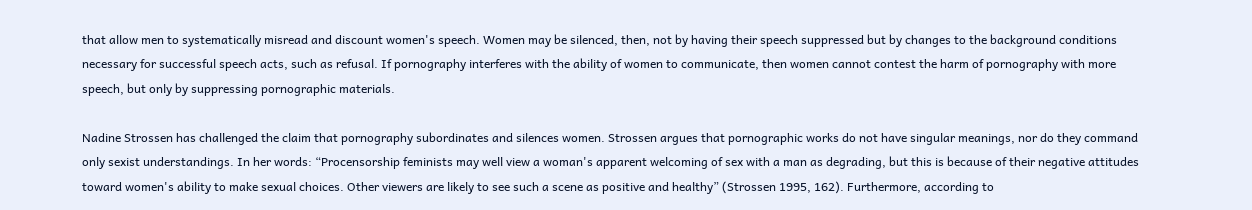that allow men to systematically misread and discount women's speech. Women may be silenced, then, not by having their speech suppressed but by changes to the background conditions necessary for successful speech acts, such as refusal. If pornography interferes with the ability of women to communicate, then women cannot contest the harm of pornography with more speech, but only by suppressing pornographic materials.

Nadine Strossen has challenged the claim that pornography subordinates and silences women. Strossen argues that pornographic works do not have singular meanings, nor do they command only sexist understandings. In her words: “Procensorship feminists may well view a woman's apparent welcoming of sex with a man as degrading, but this is because of their negative attitudes toward women's ability to make sexual choices. Other viewers are likely to see such a scene as positive and healthy” (Strossen 1995, 162). Furthermore, according to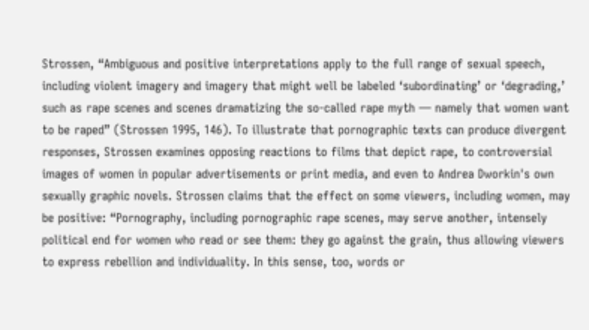Strossen, “Ambiguous and positive interpretations apply to the full range of sexual speech, including violent imagery and imagery that might well be labeled ‘subordinating’ or ‘degrading,’ such as rape scenes and scenes dramatizing the so-called rape myth — namely that women want to be raped” (Strossen 1995, 146). To illustrate that pornographic texts can produce divergent responses, Strossen examines opposing reactions to films that depict rape, to controversial images of women in popular advertisements or print media, and even to Andrea Dworkin's own sexually graphic novels. Strossen claims that the effect on some viewers, including women, may be positive: “Pornography, including pornographic rape scenes, may serve another, intensely political end for women who read or see them: they go against the grain, thus allowing viewers to express rebellion and individuality. In this sense, too, words or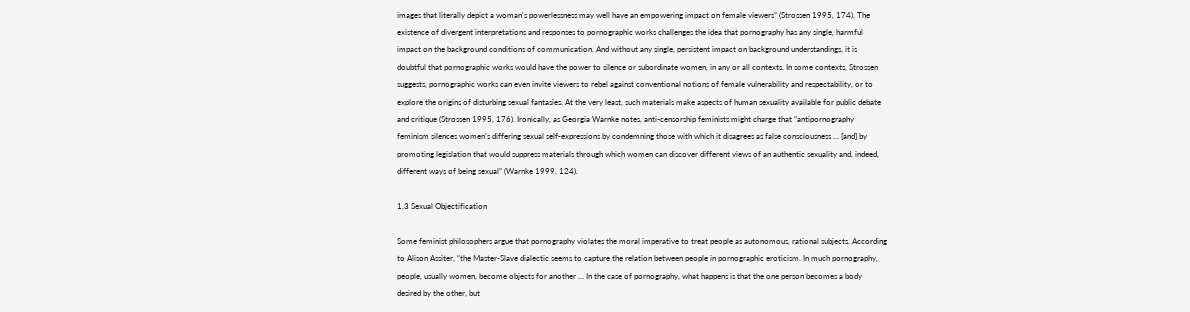images that literally depict a woman's powerlessness may well have an empowering impact on female viewers” (Strossen 1995, 174). The existence of divergent interpretations and responses to pornographic works challenges the idea that pornography has any single, harmful impact on the background conditions of communication. And without any single, persistent impact on background understandings, it is doubtful that pornographic works would have the power to silence or subordinate women, in any or all contexts. In some contexts, Strossen suggests, pornographic works can even invite viewers to rebel against conventional notions of female vulnerability and respectability, or to explore the origins of disturbing sexual fantasies. At the very least, such materials make aspects of human sexuality available for public debate and critique (Strossen 1995, 176). Ironically, as Georgia Warnke notes, anti-censorship feminists might charge that “antipornography feminism silences women's differing sexual self-expressions by condemning those with which it disagrees as false consciousness … [and] by promoting legislation that would suppress materials through which women can discover different views of an authentic sexuality and, indeed, different ways of being sexual” (Warnke 1999, 124).

1.3 Sexual Objectification

Some feminist philosophers argue that pornography violates the moral imperative to treat people as autonomous, rational subjects. According to Alison Assiter, “the Master-Slave dialectic seems to capture the relation between people in pornographic eroticism. In much pornography, people, usually women, become objects for another … In the case of pornography, what happens is that the one person becomes a body desired by the other, but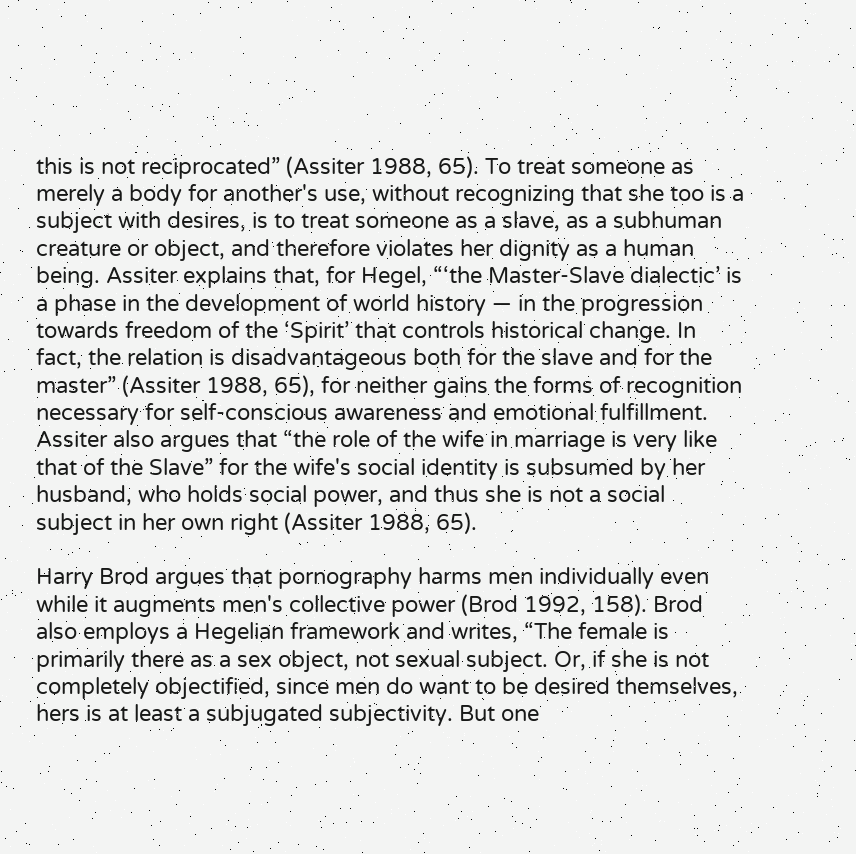this is not reciprocated” (Assiter 1988, 65). To treat someone as merely a body for another's use, without recognizing that she too is a subject with desires, is to treat someone as a slave, as a subhuman creature or object, and therefore violates her dignity as a human being. Assiter explains that, for Hegel, “‘the Master-Slave dialectic’ is a phase in the development of world history — in the progression towards freedom of the ‘Spirit’ that controls historical change. In fact, the relation is disadvantageous both for the slave and for the master” (Assiter 1988, 65), for neither gains the forms of recognition necessary for self-conscious awareness and emotional fulfillment. Assiter also argues that “the role of the wife in marriage is very like that of the Slave” for the wife's social identity is subsumed by her husband, who holds social power, and thus she is not a social subject in her own right (Assiter 1988, 65).

Harry Brod argues that pornography harms men individually even while it augments men's collective power (Brod 1992, 158). Brod also employs a Hegelian framework and writes, “The female is primarily there as a sex object, not sexual subject. Or, if she is not completely objectified, since men do want to be desired themselves, hers is at least a subjugated subjectivity. But one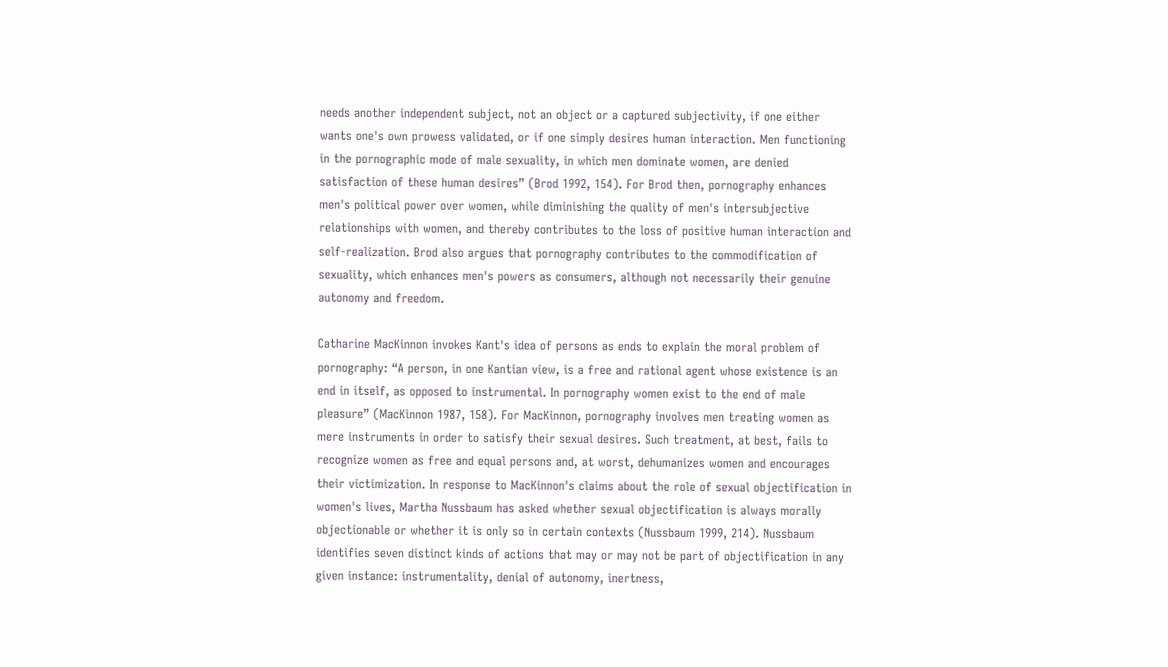needs another independent subject, not an object or a captured subjectivity, if one either wants one's own prowess validated, or if one simply desires human interaction. Men functioning in the pornographic mode of male sexuality, in which men dominate women, are denied satisfaction of these human desires” (Brod 1992, 154). For Brod then, pornography enhances men's political power over women, while diminishing the quality of men's intersubjective relationships with women, and thereby contributes to the loss of positive human interaction and self-realization. Brod also argues that pornography contributes to the commodification of sexuality, which enhances men's powers as consumers, although not necessarily their genuine autonomy and freedom.

Catharine MacKinnon invokes Kant's idea of persons as ends to explain the moral problem of pornography: “A person, in one Kantian view, is a free and rational agent whose existence is an end in itself, as opposed to instrumental. In pornography women exist to the end of male pleasure” (MacKinnon 1987, 158). For MacKinnon, pornography involves men treating women as mere instruments in order to satisfy their sexual desires. Such treatment, at best, fails to recognize women as free and equal persons and, at worst, dehumanizes women and encourages their victimization. In response to MacKinnon's claims about the role of sexual objectification in women's lives, Martha Nussbaum has asked whether sexual objectification is always morally objectionable or whether it is only so in certain contexts (Nussbaum 1999, 214). Nussbaum identifies seven distinct kinds of actions that may or may not be part of objectification in any given instance: instrumentality, denial of autonomy, inertness,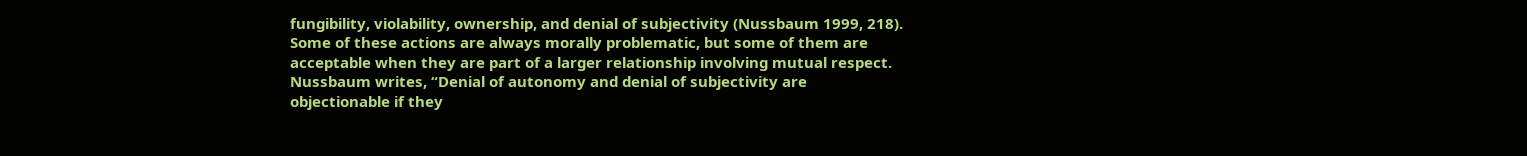fungibility, violability, ownership, and denial of subjectivity (Nussbaum 1999, 218). Some of these actions are always morally problematic, but some of them are acceptable when they are part of a larger relationship involving mutual respect. Nussbaum writes, “Denial of autonomy and denial of subjectivity are objectionable if they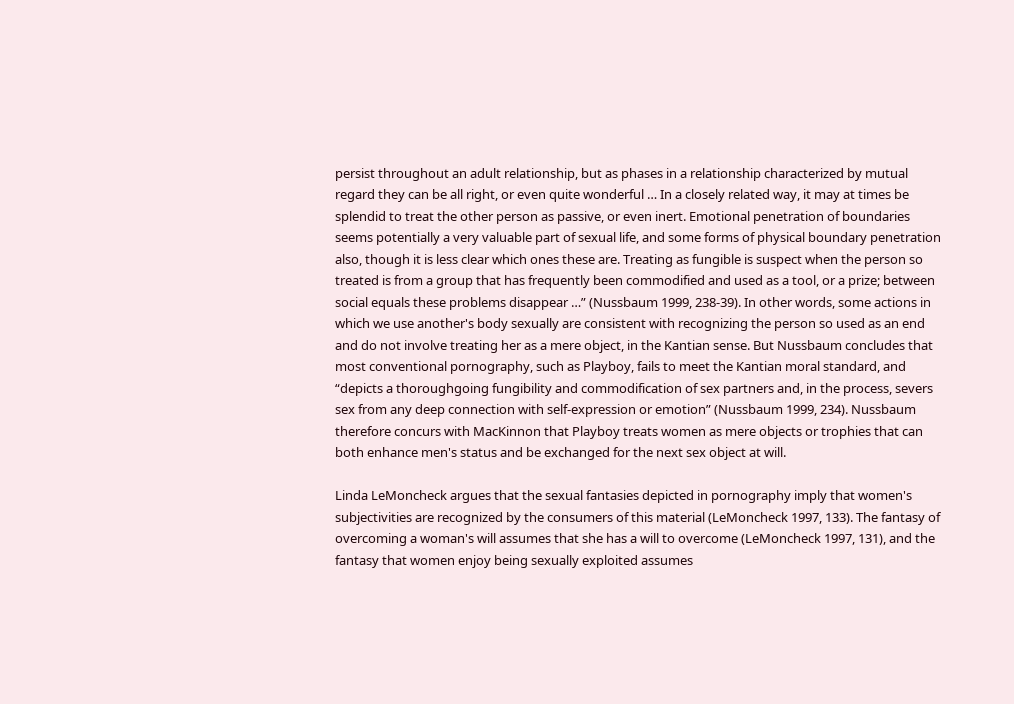persist throughout an adult relationship, but as phases in a relationship characterized by mutual regard they can be all right, or even quite wonderful … In a closely related way, it may at times be splendid to treat the other person as passive, or even inert. Emotional penetration of boundaries seems potentially a very valuable part of sexual life, and some forms of physical boundary penetration also, though it is less clear which ones these are. Treating as fungible is suspect when the person so treated is from a group that has frequently been commodified and used as a tool, or a prize; between social equals these problems disappear …” (Nussbaum 1999, 238-39). In other words, some actions in which we use another's body sexually are consistent with recognizing the person so used as an end and do not involve treating her as a mere object, in the Kantian sense. But Nussbaum concludes that most conventional pornography, such as Playboy, fails to meet the Kantian moral standard, and “depicts a thoroughgoing fungibility and commodification of sex partners and, in the process, severs sex from any deep connection with self-expression or emotion” (Nussbaum 1999, 234). Nussbaum therefore concurs with MacKinnon that Playboy treats women as mere objects or trophies that can both enhance men's status and be exchanged for the next sex object at will.

Linda LeMoncheck argues that the sexual fantasies depicted in pornography imply that women's subjectivities are recognized by the consumers of this material (LeMoncheck 1997, 133). The fantasy of overcoming a woman's will assumes that she has a will to overcome (LeMoncheck 1997, 131), and the fantasy that women enjoy being sexually exploited assumes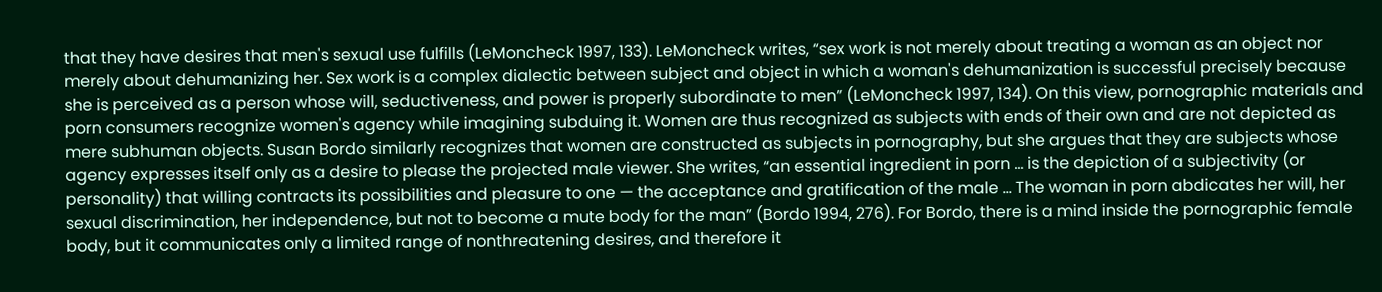that they have desires that men's sexual use fulfills (LeMoncheck 1997, 133). LeMoncheck writes, “sex work is not merely about treating a woman as an object nor merely about dehumanizing her. Sex work is a complex dialectic between subject and object in which a woman's dehumanization is successful precisely because she is perceived as a person whose will, seductiveness, and power is properly subordinate to men” (LeMoncheck 1997, 134). On this view, pornographic materials and porn consumers recognize women's agency while imagining subduing it. Women are thus recognized as subjects with ends of their own and are not depicted as mere subhuman objects. Susan Bordo similarly recognizes that women are constructed as subjects in pornography, but she argues that they are subjects whose agency expresses itself only as a desire to please the projected male viewer. She writes, “an essential ingredient in porn … is the depiction of a subjectivity (or personality) that willing contracts its possibilities and pleasure to one — the acceptance and gratification of the male … The woman in porn abdicates her will, her sexual discrimination, her independence, but not to become a mute body for the man” (Bordo 1994, 276). For Bordo, there is a mind inside the pornographic female body, but it communicates only a limited range of nonthreatening desires, and therefore it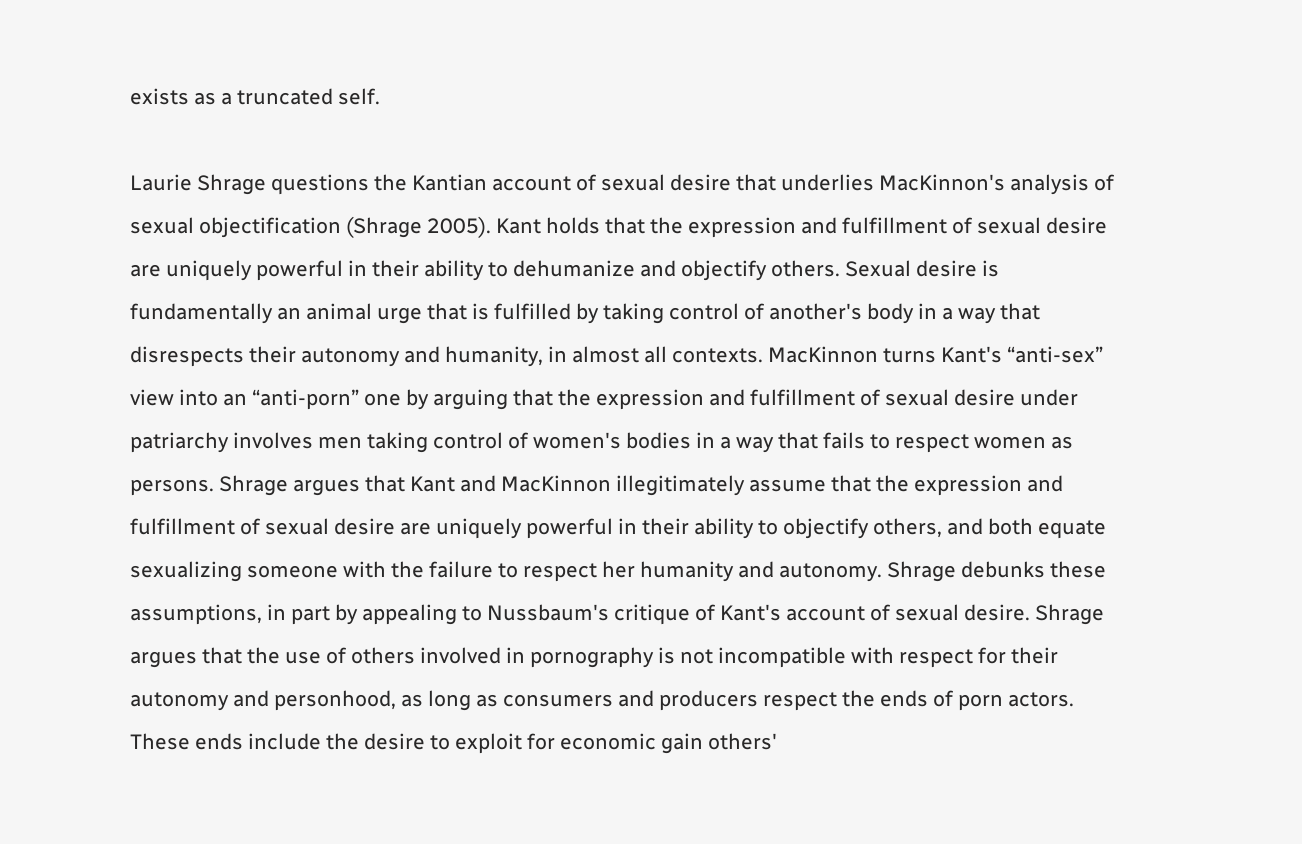exists as a truncated self.

Laurie Shrage questions the Kantian account of sexual desire that underlies MacKinnon's analysis of sexual objectification (Shrage 2005). Kant holds that the expression and fulfillment of sexual desire are uniquely powerful in their ability to dehumanize and objectify others. Sexual desire is fundamentally an animal urge that is fulfilled by taking control of another's body in a way that disrespects their autonomy and humanity, in almost all contexts. MacKinnon turns Kant's “anti-sex” view into an “anti-porn” one by arguing that the expression and fulfillment of sexual desire under patriarchy involves men taking control of women's bodies in a way that fails to respect women as persons. Shrage argues that Kant and MacKinnon illegitimately assume that the expression and fulfillment of sexual desire are uniquely powerful in their ability to objectify others, and both equate sexualizing someone with the failure to respect her humanity and autonomy. Shrage debunks these assumptions, in part by appealing to Nussbaum's critique of Kant's account of sexual desire. Shrage argues that the use of others involved in pornography is not incompatible with respect for their autonomy and personhood, as long as consumers and producers respect the ends of porn actors. These ends include the desire to exploit for economic gain others'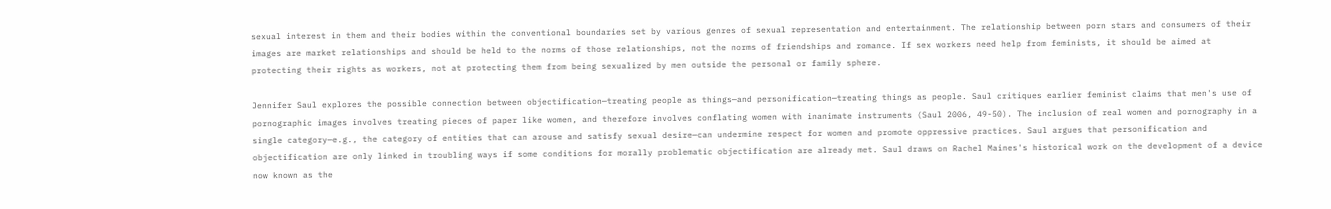sexual interest in them and their bodies within the conventional boundaries set by various genres of sexual representation and entertainment. The relationship between porn stars and consumers of their images are market relationships and should be held to the norms of those relationships, not the norms of friendships and romance. If sex workers need help from feminists, it should be aimed at protecting their rights as workers, not at protecting them from being sexualized by men outside the personal or family sphere.

Jennifer Saul explores the possible connection between objectification—treating people as things—and personification—treating things as people. Saul critiques earlier feminist claims that men's use of pornographic images involves treating pieces of paper like women, and therefore involves conflating women with inanimate instruments (Saul 2006, 49-50). The inclusion of real women and pornography in a single category—e.g., the category of entities that can arouse and satisfy sexual desire—can undermine respect for women and promote oppressive practices. Saul argues that personification and objectification are only linked in troubling ways if some conditions for morally problematic objectification are already met. Saul draws on Rachel Maines's historical work on the development of a device now known as the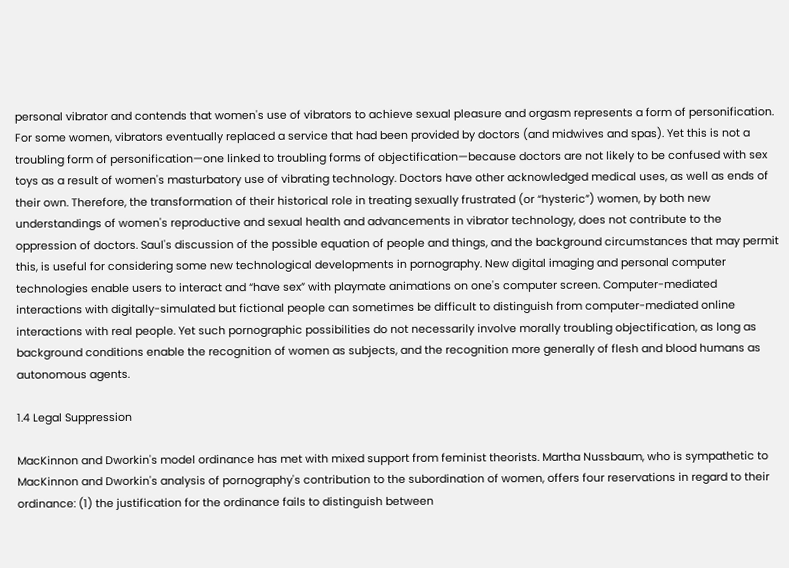personal vibrator and contends that women's use of vibrators to achieve sexual pleasure and orgasm represents a form of personification. For some women, vibrators eventually replaced a service that had been provided by doctors (and midwives and spas). Yet this is not a troubling form of personification—one linked to troubling forms of objectification—because doctors are not likely to be confused with sex toys as a result of women's masturbatory use of vibrating technology. Doctors have other acknowledged medical uses, as well as ends of their own. Therefore, the transformation of their historical role in treating sexually frustrated (or “hysteric”) women, by both new understandings of women's reproductive and sexual health and advancements in vibrator technology, does not contribute to the oppression of doctors. Saul's discussion of the possible equation of people and things, and the background circumstances that may permit this, is useful for considering some new technological developments in pornography. New digital imaging and personal computer technologies enable users to interact and “have sex” with playmate animations on one's computer screen. Computer-mediated interactions with digitally-simulated but fictional people can sometimes be difficult to distinguish from computer-mediated online interactions with real people. Yet such pornographic possibilities do not necessarily involve morally troubling objectification, as long as background conditions enable the recognition of women as subjects, and the recognition more generally of flesh and blood humans as autonomous agents.

1.4 Legal Suppression

MacKinnon and Dworkin's model ordinance has met with mixed support from feminist theorists. Martha Nussbaum, who is sympathetic to MacKinnon and Dworkin's analysis of pornography's contribution to the subordination of women, offers four reservations in regard to their ordinance: (1) the justification for the ordinance fails to distinguish between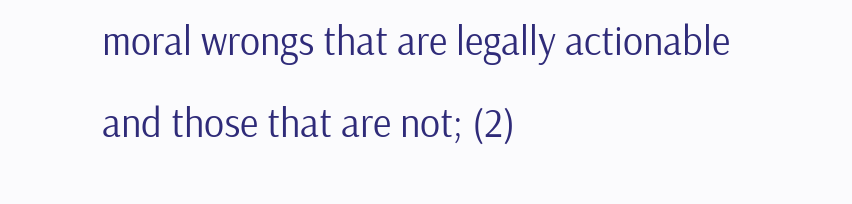moral wrongs that are legally actionable and those that are not; (2)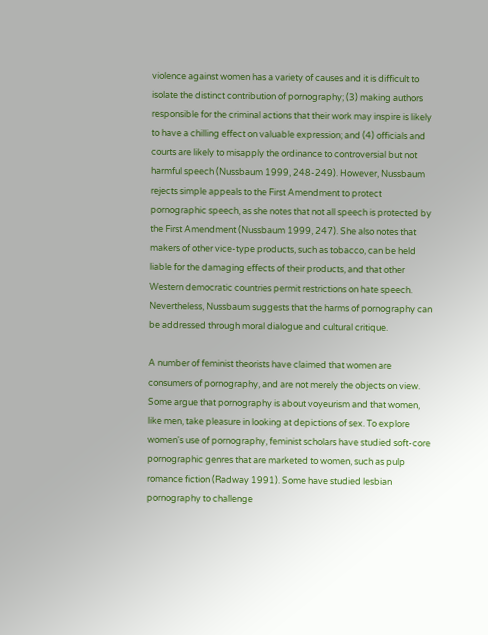violence against women has a variety of causes and it is difficult to isolate the distinct contribution of pornography; (3) making authors responsible for the criminal actions that their work may inspire is likely to have a chilling effect on valuable expression; and (4) officials and courts are likely to misapply the ordinance to controversial but not harmful speech (Nussbaum 1999, 248-249). However, Nussbaum rejects simple appeals to the First Amendment to protect pornographic speech, as she notes that not all speech is protected by the First Amendment (Nussbaum 1999, 247). She also notes that makers of other vice-type products, such as tobacco, can be held liable for the damaging effects of their products, and that other Western democratic countries permit restrictions on hate speech. Nevertheless, Nussbaum suggests that the harms of pornography can be addressed through moral dialogue and cultural critique.

A number of feminist theorists have claimed that women are consumers of pornography, and are not merely the objects on view. Some argue that pornography is about voyeurism and that women, like men, take pleasure in looking at depictions of sex. To explore women's use of pornography, feminist scholars have studied soft-core pornographic genres that are marketed to women, such as pulp romance fiction (Radway 1991). Some have studied lesbian pornography to challenge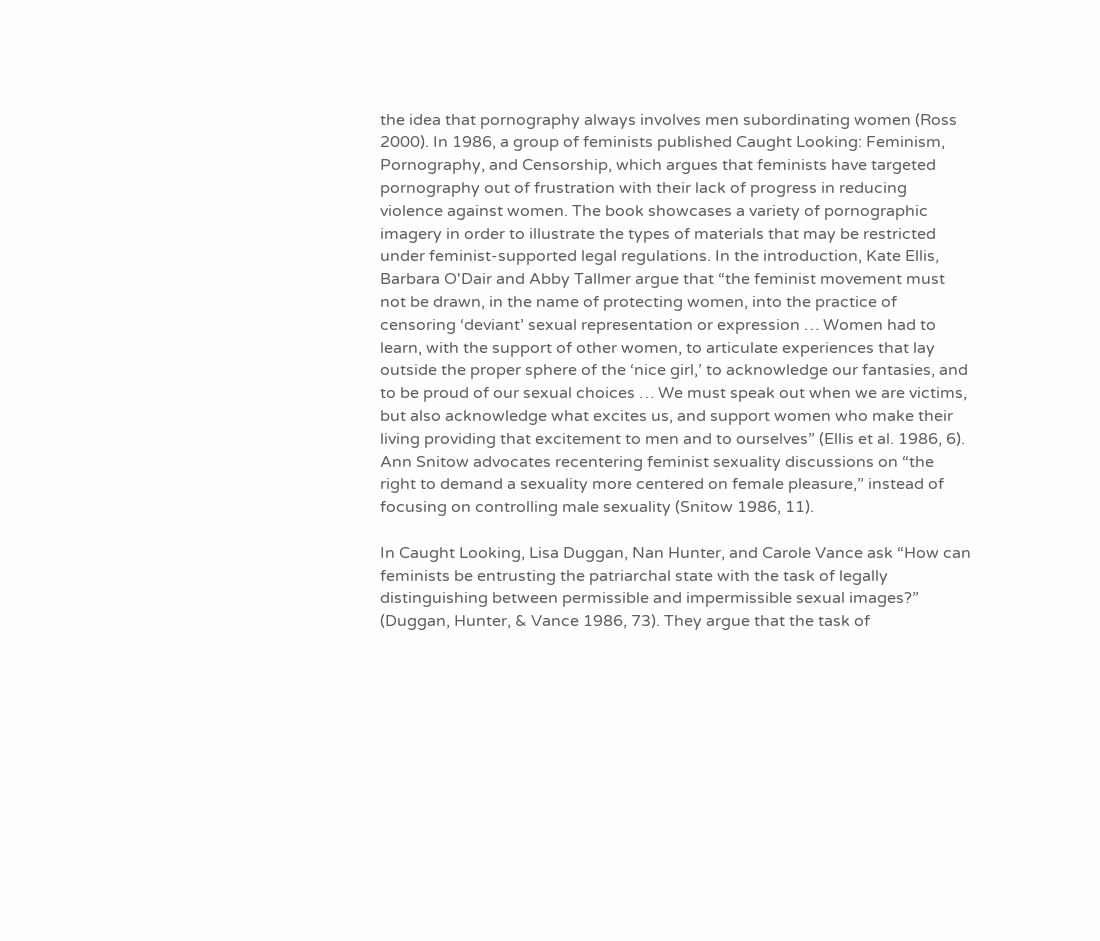the idea that pornography always involves men subordinating women (Ross 2000). In 1986, a group of feminists published Caught Looking: Feminism, Pornography, and Censorship, which argues that feminists have targeted pornography out of frustration with their lack of progress in reducing violence against women. The book showcases a variety of pornographic imagery in order to illustrate the types of materials that may be restricted under feminist-supported legal regulations. In the introduction, Kate Ellis, Barbara O'Dair and Abby Tallmer argue that “the feminist movement must not be drawn, in the name of protecting women, into the practice of censoring ‘deviant’ sexual representation or expression … Women had to learn, with the support of other women, to articulate experiences that lay outside the proper sphere of the ‘nice girl,’ to acknowledge our fantasies, and to be proud of our sexual choices … We must speak out when we are victims, but also acknowledge what excites us, and support women who make their living providing that excitement to men and to ourselves” (Ellis et al. 1986, 6). Ann Snitow advocates recentering feminist sexuality discussions on “the right to demand a sexuality more centered on female pleasure,” instead of focusing on controlling male sexuality (Snitow 1986, 11).

In Caught Looking, Lisa Duggan, Nan Hunter, and Carole Vance ask “How can feminists be entrusting the patriarchal state with the task of legally distinguishing between permissible and impermissible sexual images?” (Duggan, Hunter, & Vance 1986, 73). They argue that the task of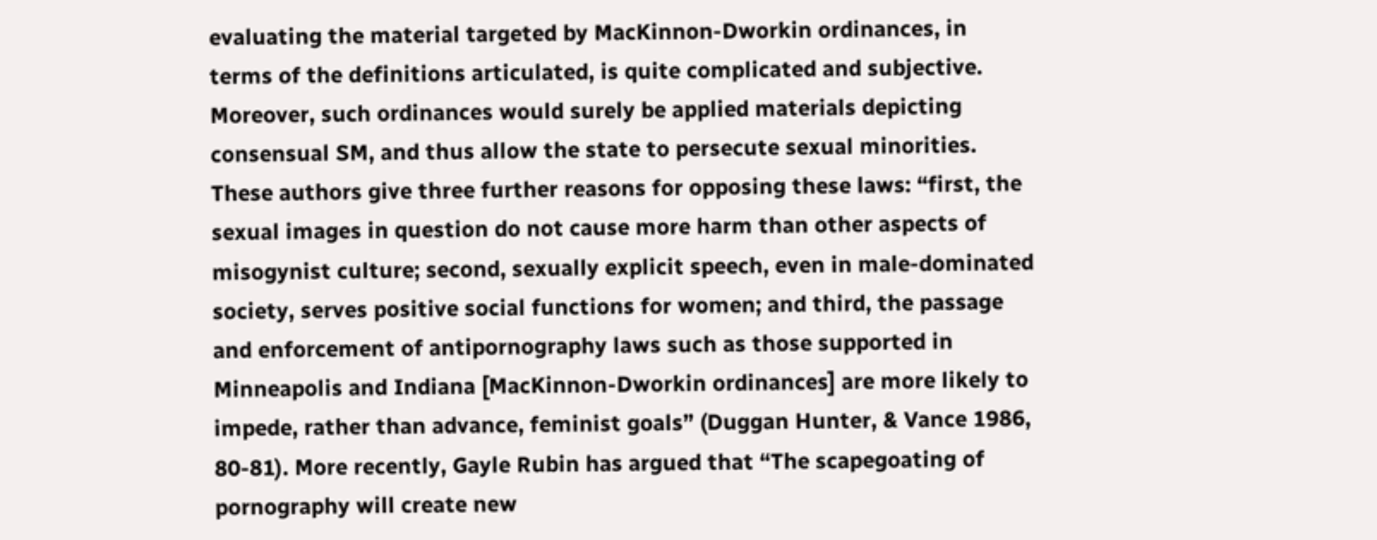evaluating the material targeted by MacKinnon-Dworkin ordinances, in terms of the definitions articulated, is quite complicated and subjective. Moreover, such ordinances would surely be applied materials depicting consensual SM, and thus allow the state to persecute sexual minorities. These authors give three further reasons for opposing these laws: “first, the sexual images in question do not cause more harm than other aspects of misogynist culture; second, sexually explicit speech, even in male-dominated society, serves positive social functions for women; and third, the passage and enforcement of antipornography laws such as those supported in Minneapolis and Indiana [MacKinnon-Dworkin ordinances] are more likely to impede, rather than advance, feminist goals” (Duggan Hunter, & Vance 1986, 80-81). More recently, Gayle Rubin has argued that “The scapegoating of pornography will create new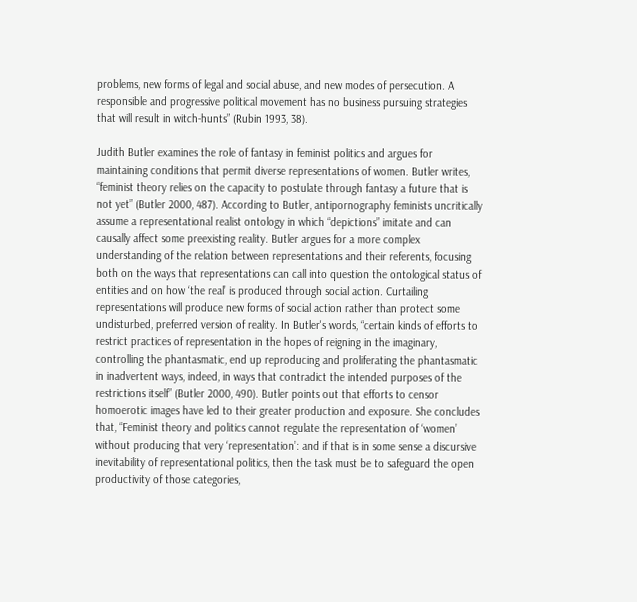problems, new forms of legal and social abuse, and new modes of persecution. A responsible and progressive political movement has no business pursuing strategies that will result in witch-hunts” (Rubin 1993, 38).

Judith Butler examines the role of fantasy in feminist politics and argues for maintaining conditions that permit diverse representations of women. Butler writes, “feminist theory relies on the capacity to postulate through fantasy a future that is not yet” (Butler 2000, 487). According to Butler, antipornography feminists uncritically assume a representational realist ontology in which “depictions” imitate and can causally affect some preexisting reality. Butler argues for a more complex understanding of the relation between representations and their referents, focusing both on the ways that representations can call into question the ontological status of entities and on how ‘the real’ is produced through social action. Curtailing representations will produce new forms of social action rather than protect some undisturbed, preferred version of reality. In Butler's words, “certain kinds of efforts to restrict practices of representation in the hopes of reigning in the imaginary, controlling the phantasmatic, end up reproducing and proliferating the phantasmatic in inadvertent ways, indeed, in ways that contradict the intended purposes of the restrictions itself” (Butler 2000, 490). Butler points out that efforts to censor homoerotic images have led to their greater production and exposure. She concludes that, “Feminist theory and politics cannot regulate the representation of ‘women’ without producing that very ‘representation’: and if that is in some sense a discursive inevitability of representational politics, then the task must be to safeguard the open productivity of those categories,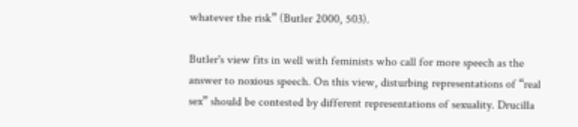whatever the risk” (Butler 2000, 503).

Butler's view fits in well with feminists who call for more speech as the answer to noxious speech. On this view, disturbing representations of “real sex” should be contested by different representations of sexuality. Drucilla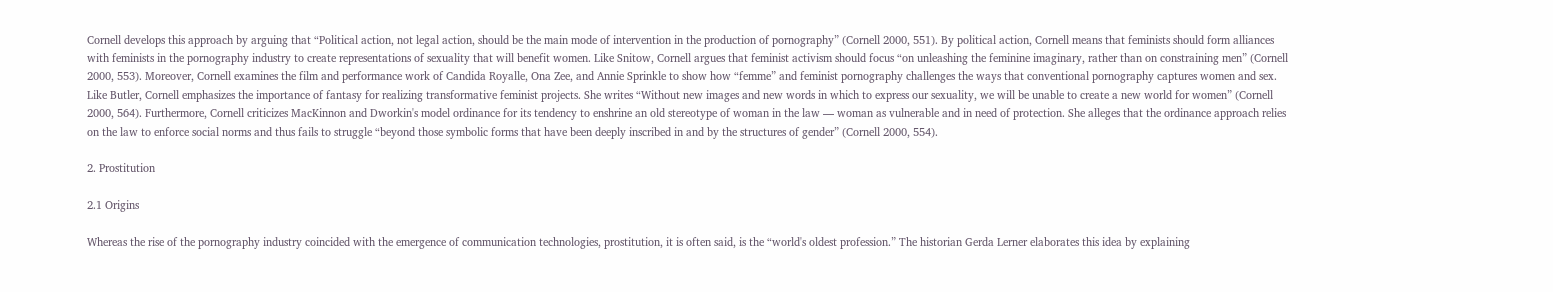Cornell develops this approach by arguing that “Political action, not legal action, should be the main mode of intervention in the production of pornography” (Cornell 2000, 551). By political action, Cornell means that feminists should form alliances with feminists in the pornography industry to create representations of sexuality that will benefit women. Like Snitow, Cornell argues that feminist activism should focus “on unleashing the feminine imaginary, rather than on constraining men” (Cornell 2000, 553). Moreover, Cornell examines the film and performance work of Candida Royalle, Ona Zee, and Annie Sprinkle to show how “femme” and feminist pornography challenges the ways that conventional pornography captures women and sex. Like Butler, Cornell emphasizes the importance of fantasy for realizing transformative feminist projects. She writes “Without new images and new words in which to express our sexuality, we will be unable to create a new world for women” (Cornell 2000, 564). Furthermore, Cornell criticizes MacKinnon and Dworkin's model ordinance for its tendency to enshrine an old stereotype of woman in the law — woman as vulnerable and in need of protection. She alleges that the ordinance approach relies on the law to enforce social norms and thus fails to struggle “beyond those symbolic forms that have been deeply inscribed in and by the structures of gender” (Cornell 2000, 554).

2. Prostitution

2.1 Origins

Whereas the rise of the pornography industry coincided with the emergence of communication technologies, prostitution, it is often said, is the “world's oldest profession.” The historian Gerda Lerner elaborates this idea by explaining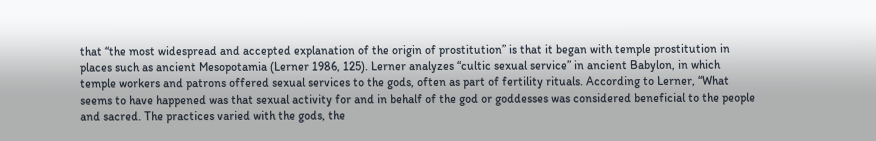that “the most widespread and accepted explanation of the origin of prostitution” is that it began with temple prostitution in places such as ancient Mesopotamia (Lerner 1986, 125). Lerner analyzes “cultic sexual service” in ancient Babylon, in which temple workers and patrons offered sexual services to the gods, often as part of fertility rituals. According to Lerner, “What seems to have happened was that sexual activity for and in behalf of the god or goddesses was considered beneficial to the people and sacred. The practices varied with the gods, the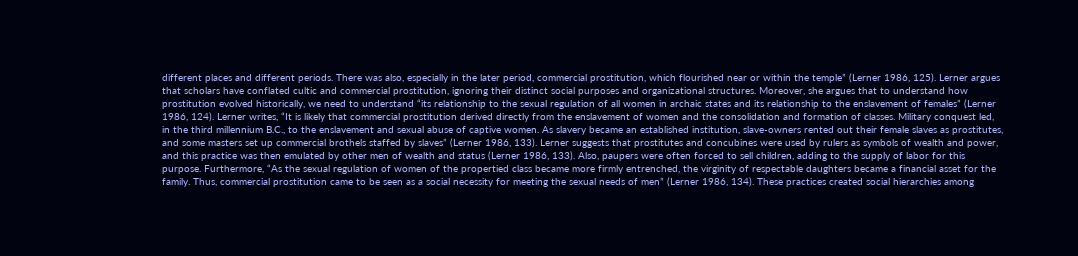different places and different periods. There was also, especially in the later period, commercial prostitution, which flourished near or within the temple” (Lerner 1986, 125). Lerner argues that scholars have conflated cultic and commercial prostitution, ignoring their distinct social purposes and organizational structures. Moreover, she argues that to understand how prostitution evolved historically, we need to understand “its relationship to the sexual regulation of all women in archaic states and its relationship to the enslavement of females” (Lerner 1986, 124). Lerner writes, “It is likely that commercial prostitution derived directly from the enslavement of women and the consolidation and formation of classes. Military conquest led, in the third millennium B.C., to the enslavement and sexual abuse of captive women. As slavery became an established institution, slave-owners rented out their female slaves as prostitutes, and some masters set up commercial brothels staffed by slaves” (Lerner 1986, 133). Lerner suggests that prostitutes and concubines were used by rulers as symbols of wealth and power, and this practice was then emulated by other men of wealth and status (Lerner 1986, 133). Also, paupers were often forced to sell children, adding to the supply of labor for this purpose. Furthermore, “As the sexual regulation of women of the propertied class became more firmly entrenched, the virginity of respectable daughters became a financial asset for the family. Thus, commercial prostitution came to be seen as a social necessity for meeting the sexual needs of men” (Lerner 1986, 134). These practices created social hierarchies among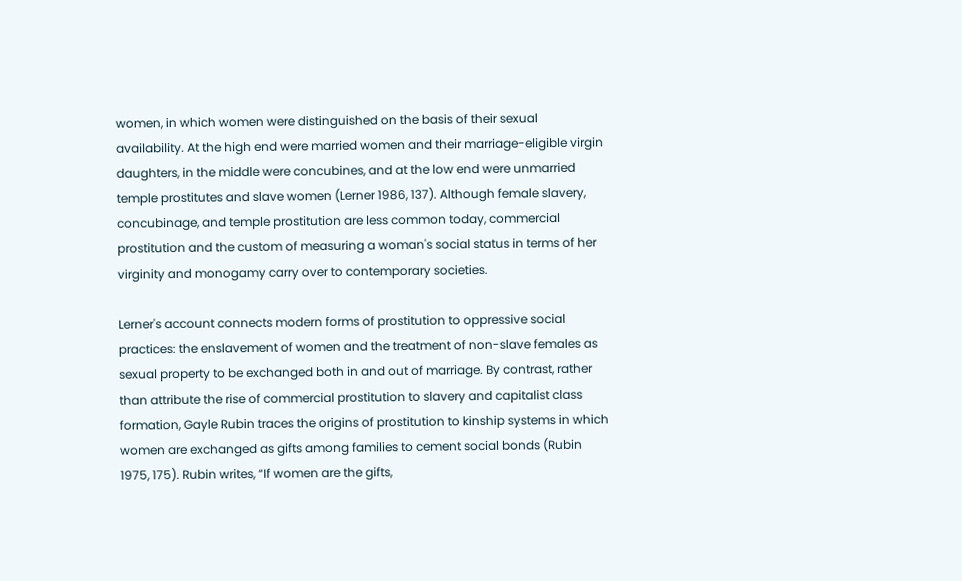women, in which women were distinguished on the basis of their sexual availability. At the high end were married women and their marriage-eligible virgin daughters, in the middle were concubines, and at the low end were unmarried temple prostitutes and slave women (Lerner 1986, 137). Although female slavery, concubinage, and temple prostitution are less common today, commercial prostitution and the custom of measuring a woman's social status in terms of her virginity and monogamy carry over to contemporary societies.

Lerner's account connects modern forms of prostitution to oppressive social practices: the enslavement of women and the treatment of non-slave females as sexual property to be exchanged both in and out of marriage. By contrast, rather than attribute the rise of commercial prostitution to slavery and capitalist class formation, Gayle Rubin traces the origins of prostitution to kinship systems in which women are exchanged as gifts among families to cement social bonds (Rubin 1975, 175). Rubin writes, “If women are the gifts,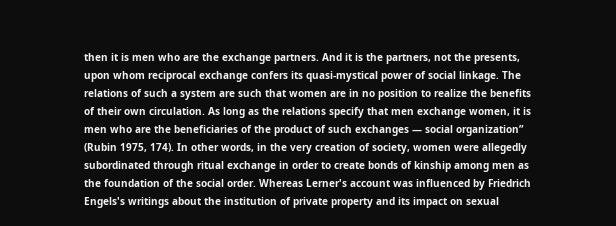then it is men who are the exchange partners. And it is the partners, not the presents, upon whom reciprocal exchange confers its quasi-mystical power of social linkage. The relations of such a system are such that women are in no position to realize the benefits of their own circulation. As long as the relations specify that men exchange women, it is men who are the beneficiaries of the product of such exchanges — social organization” (Rubin 1975, 174). In other words, in the very creation of society, women were allegedly subordinated through ritual exchange in order to create bonds of kinship among men as the foundation of the social order. Whereas Lerner's account was influenced by Friedrich Engels's writings about the institution of private property and its impact on sexual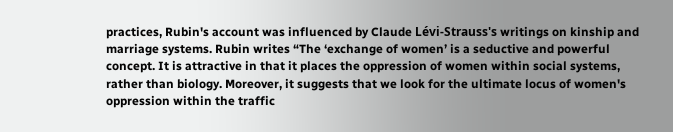practices, Rubin's account was influenced by Claude Lévi-Strauss's writings on kinship and marriage systems. Rubin writes “The ‘exchange of women’ is a seductive and powerful concept. It is attractive in that it places the oppression of women within social systems, rather than biology. Moreover, it suggests that we look for the ultimate locus of women's oppression within the traffic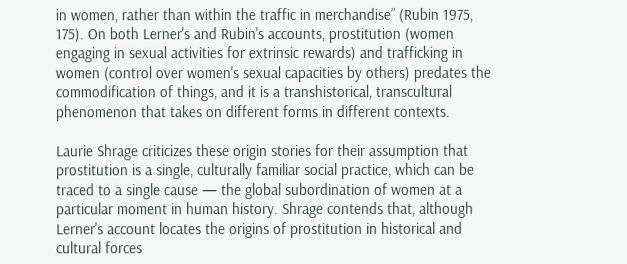in women, rather than within the traffic in merchandise” (Rubin 1975, 175). On both Lerner's and Rubin's accounts, prostitution (women engaging in sexual activities for extrinsic rewards) and trafficking in women (control over women's sexual capacities by others) predates the commodification of things, and it is a transhistorical, transcultural phenomenon that takes on different forms in different contexts.

Laurie Shrage criticizes these origin stories for their assumption that prostitution is a single, culturally familiar social practice, which can be traced to a single cause — the global subordination of women at a particular moment in human history. Shrage contends that, although Lerner's account locates the origins of prostitution in historical and cultural forces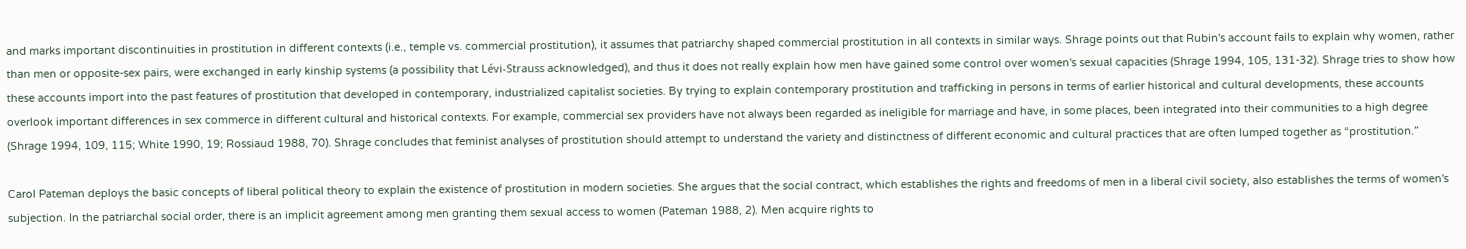and marks important discontinuities in prostitution in different contexts (i.e., temple vs. commercial prostitution), it assumes that patriarchy shaped commercial prostitution in all contexts in similar ways. Shrage points out that Rubin's account fails to explain why women, rather than men or opposite-sex pairs, were exchanged in early kinship systems (a possibility that Lévi-Strauss acknowledged), and thus it does not really explain how men have gained some control over women's sexual capacities (Shrage 1994, 105, 131-32). Shrage tries to show how these accounts import into the past features of prostitution that developed in contemporary, industrialized capitalist societies. By trying to explain contemporary prostitution and trafficking in persons in terms of earlier historical and cultural developments, these accounts overlook important differences in sex commerce in different cultural and historical contexts. For example, commercial sex providers have not always been regarded as ineligible for marriage and have, in some places, been integrated into their communities to a high degree (Shrage 1994, 109, 115; White 1990, 19; Rossiaud 1988, 70). Shrage concludes that feminist analyses of prostitution should attempt to understand the variety and distinctness of different economic and cultural practices that are often lumped together as “prostitution.”

Carol Pateman deploys the basic concepts of liberal political theory to explain the existence of prostitution in modern societies. She argues that the social contract, which establishes the rights and freedoms of men in a liberal civil society, also establishes the terms of women's subjection. In the patriarchal social order, there is an implicit agreement among men granting them sexual access to women (Pateman 1988, 2). Men acquire rights to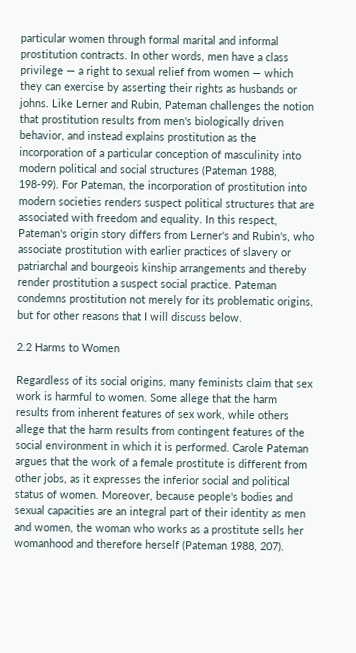particular women through formal marital and informal prostitution contracts. In other words, men have a class privilege — a right to sexual relief from women — which they can exercise by asserting their rights as husbands or johns. Like Lerner and Rubin, Pateman challenges the notion that prostitution results from men's biologically driven behavior, and instead explains prostitution as the incorporation of a particular conception of masculinity into modern political and social structures (Pateman 1988, 198-99). For Pateman, the incorporation of prostitution into modern societies renders suspect political structures that are associated with freedom and equality. In this respect, Pateman's origin story differs from Lerner's and Rubin's, who associate prostitution with earlier practices of slavery or patriarchal and bourgeois kinship arrangements and thereby render prostitution a suspect social practice. Pateman condemns prostitution not merely for its problematic origins, but for other reasons that I will discuss below.

2.2 Harms to Women

Regardless of its social origins, many feminists claim that sex work is harmful to women. Some allege that the harm results from inherent features of sex work, while others allege that the harm results from contingent features of the social environment in which it is performed. Carole Pateman argues that the work of a female prostitute is different from other jobs, as it expresses the inferior social and political status of women. Moreover, because people's bodies and sexual capacities are an integral part of their identity as men and women, the woman who works as a prostitute sells her womanhood and therefore herself (Pateman 1988, 207).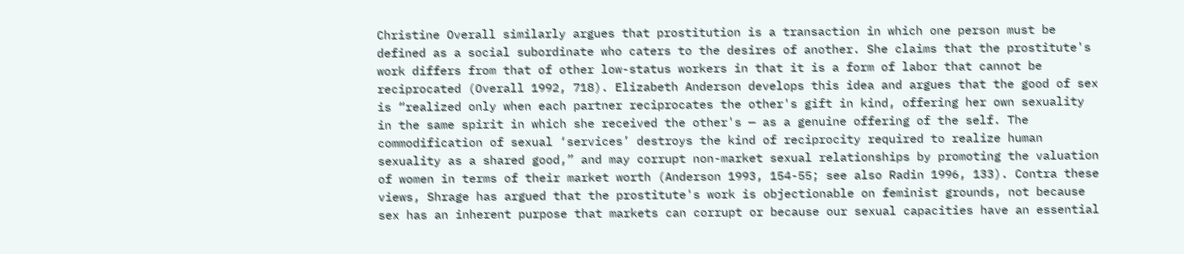Christine Overall similarly argues that prostitution is a transaction in which one person must be defined as a social subordinate who caters to the desires of another. She claims that the prostitute's work differs from that of other low-status workers in that it is a form of labor that cannot be reciprocated (Overall 1992, 718). Elizabeth Anderson develops this idea and argues that the good of sex is “realized only when each partner reciprocates the other's gift in kind, offering her own sexuality in the same spirit in which she received the other's — as a genuine offering of the self. The commodification of sexual ‘services’ destroys the kind of reciprocity required to realize human sexuality as a shared good,” and may corrupt non-market sexual relationships by promoting the valuation of women in terms of their market worth (Anderson 1993, 154-55; see also Radin 1996, 133). Contra these views, Shrage has argued that the prostitute's work is objectionable on feminist grounds, not because sex has an inherent purpose that markets can corrupt or because our sexual capacities have an essential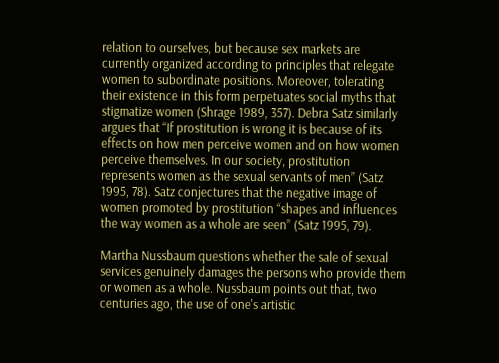relation to ourselves, but because sex markets are currently organized according to principles that relegate women to subordinate positions. Moreover, tolerating their existence in this form perpetuates social myths that stigmatize women (Shrage 1989, 357). Debra Satz similarly argues that “If prostitution is wrong it is because of its effects on how men perceive women and on how women perceive themselves. In our society, prostitution represents women as the sexual servants of men” (Satz 1995, 78). Satz conjectures that the negative image of women promoted by prostitution “shapes and influences the way women as a whole are seen” (Satz 1995, 79).

Martha Nussbaum questions whether the sale of sexual services genuinely damages the persons who provide them or women as a whole. Nussbaum points out that, two centuries ago, the use of one's artistic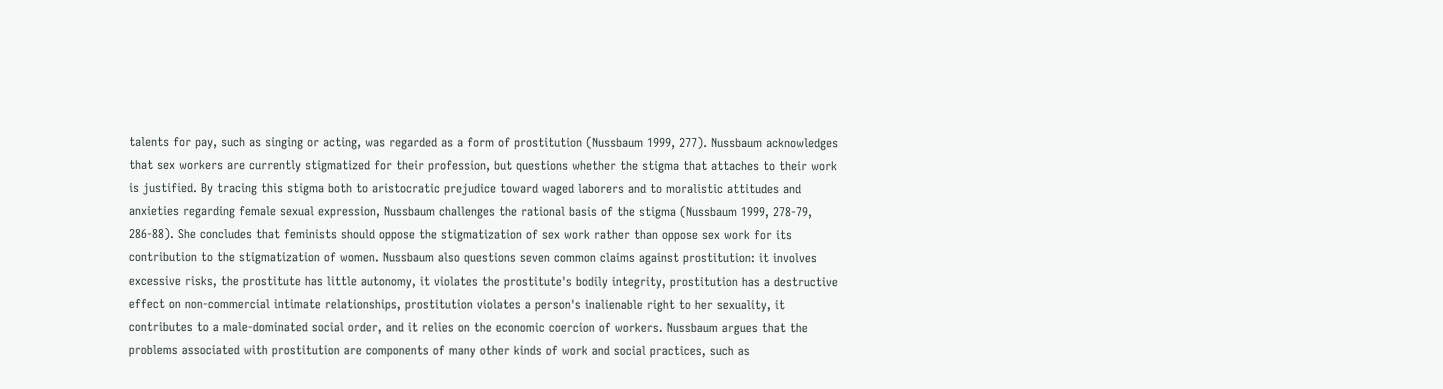talents for pay, such as singing or acting, was regarded as a form of prostitution (Nussbaum 1999, 277). Nussbaum acknowledges that sex workers are currently stigmatized for their profession, but questions whether the stigma that attaches to their work is justified. By tracing this stigma both to aristocratic prejudice toward waged laborers and to moralistic attitudes and anxieties regarding female sexual expression, Nussbaum challenges the rational basis of the stigma (Nussbaum 1999, 278-79, 286-88). She concludes that feminists should oppose the stigmatization of sex work rather than oppose sex work for its contribution to the stigmatization of women. Nussbaum also questions seven common claims against prostitution: it involves excessive risks, the prostitute has little autonomy, it violates the prostitute's bodily integrity, prostitution has a destructive effect on non-commercial intimate relationships, prostitution violates a person's inalienable right to her sexuality, it contributes to a male-dominated social order, and it relies on the economic coercion of workers. Nussbaum argues that the problems associated with prostitution are components of many other kinds of work and social practices, such as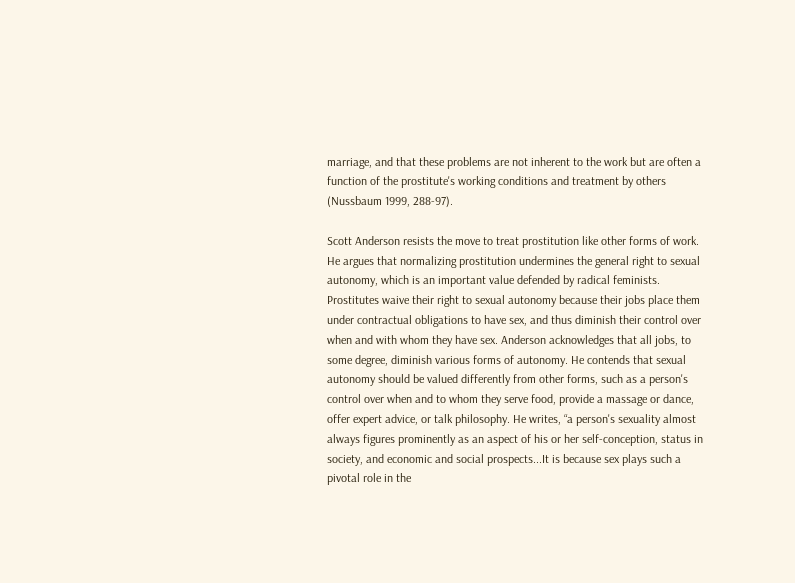marriage, and that these problems are not inherent to the work but are often a function of the prostitute's working conditions and treatment by others (Nussbaum 1999, 288-97).

Scott Anderson resists the move to treat prostitution like other forms of work. He argues that normalizing prostitution undermines the general right to sexual autonomy, which is an important value defended by radical feminists. Prostitutes waive their right to sexual autonomy because their jobs place them under contractual obligations to have sex, and thus diminish their control over when and with whom they have sex. Anderson acknowledges that all jobs, to some degree, diminish various forms of autonomy. He contends that sexual autonomy should be valued differently from other forms, such as a person's control over when and to whom they serve food, provide a massage or dance, offer expert advice, or talk philosophy. He writes, “a person's sexuality almost always figures prominently as an aspect of his or her self-conception, status in society, and economic and social prospects...It is because sex plays such a pivotal role in the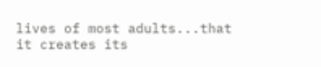lives of most adults...that it creates its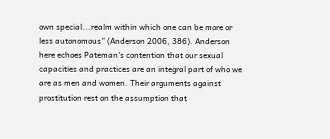own special...realm within which one can be more or less autonomous” (Anderson 2006, 386). Anderson here echoes Pateman's contention that our sexual capacities and practices are an integral part of who we are as men and women. Their arguments against prostitution rest on the assumption that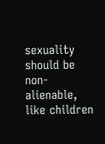sexuality should be non-alienable, like children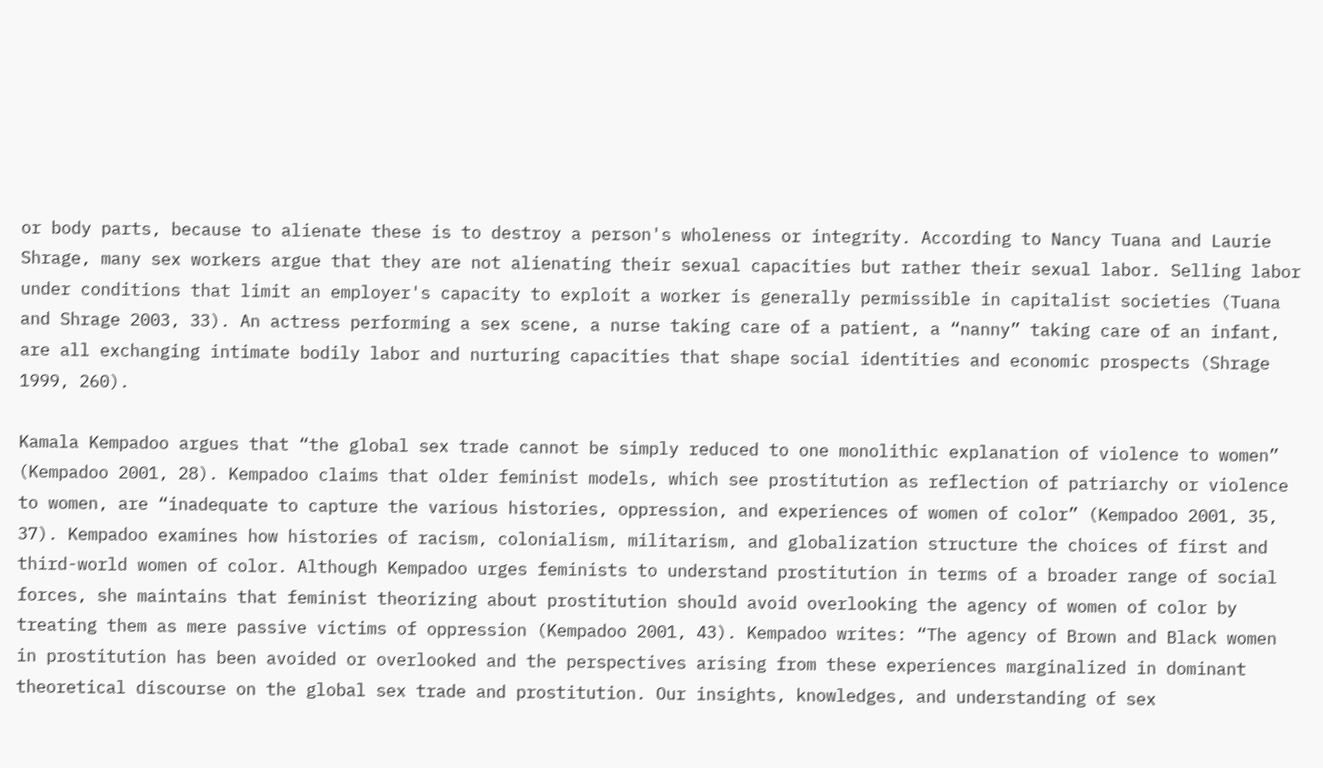or body parts, because to alienate these is to destroy a person's wholeness or integrity. According to Nancy Tuana and Laurie Shrage, many sex workers argue that they are not alienating their sexual capacities but rather their sexual labor. Selling labor under conditions that limit an employer's capacity to exploit a worker is generally permissible in capitalist societies (Tuana and Shrage 2003, 33). An actress performing a sex scene, a nurse taking care of a patient, a “nanny” taking care of an infant, are all exchanging intimate bodily labor and nurturing capacities that shape social identities and economic prospects (Shrage 1999, 260).

Kamala Kempadoo argues that “the global sex trade cannot be simply reduced to one monolithic explanation of violence to women” (Kempadoo 2001, 28). Kempadoo claims that older feminist models, which see prostitution as reflection of patriarchy or violence to women, are “inadequate to capture the various histories, oppression, and experiences of women of color” (Kempadoo 2001, 35, 37). Kempadoo examines how histories of racism, colonialism, militarism, and globalization structure the choices of first and third-world women of color. Although Kempadoo urges feminists to understand prostitution in terms of a broader range of social forces, she maintains that feminist theorizing about prostitution should avoid overlooking the agency of women of color by treating them as mere passive victims of oppression (Kempadoo 2001, 43). Kempadoo writes: “The agency of Brown and Black women in prostitution has been avoided or overlooked and the perspectives arising from these experiences marginalized in dominant theoretical discourse on the global sex trade and prostitution. Our insights, knowledges, and understanding of sex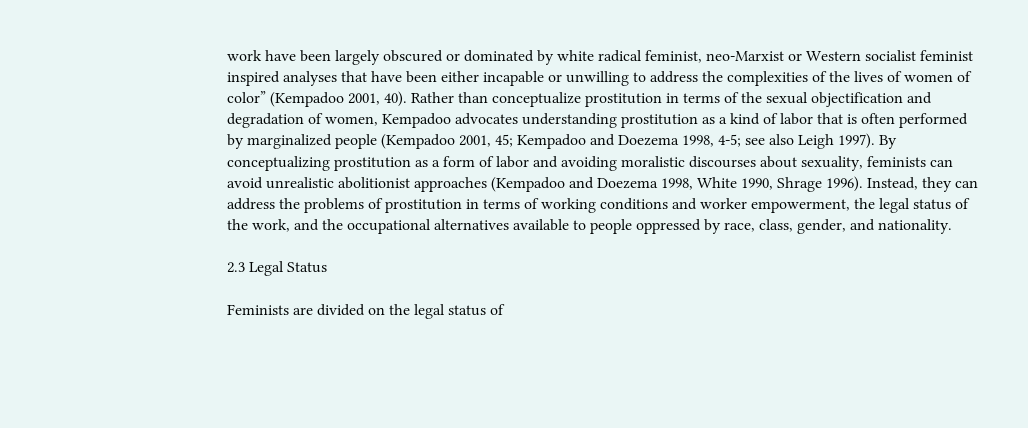work have been largely obscured or dominated by white radical feminist, neo-Marxist or Western socialist feminist inspired analyses that have been either incapable or unwilling to address the complexities of the lives of women of color” (Kempadoo 2001, 40). Rather than conceptualize prostitution in terms of the sexual objectification and degradation of women, Kempadoo advocates understanding prostitution as a kind of labor that is often performed by marginalized people (Kempadoo 2001, 45; Kempadoo and Doezema 1998, 4-5; see also Leigh 1997). By conceptualizing prostitution as a form of labor and avoiding moralistic discourses about sexuality, feminists can avoid unrealistic abolitionist approaches (Kempadoo and Doezema 1998, White 1990, Shrage 1996). Instead, they can address the problems of prostitution in terms of working conditions and worker empowerment, the legal status of the work, and the occupational alternatives available to people oppressed by race, class, gender, and nationality.

2.3 Legal Status

Feminists are divided on the legal status of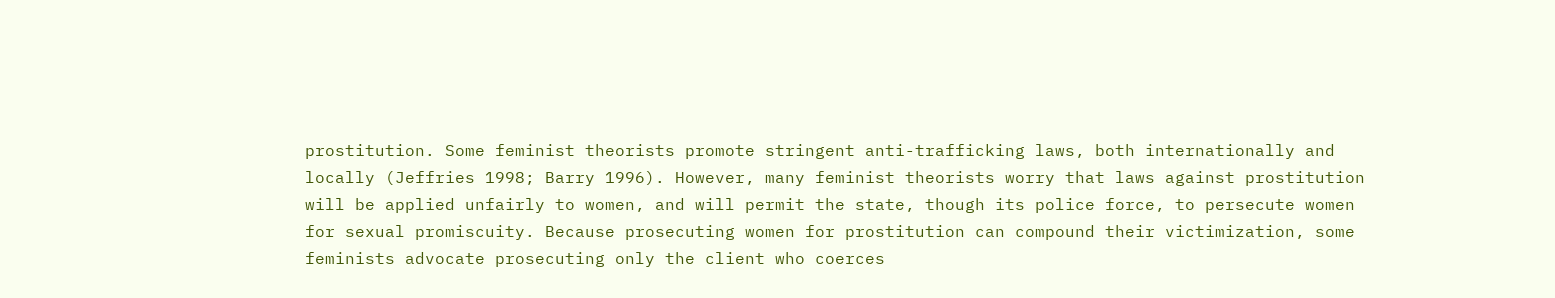prostitution. Some feminist theorists promote stringent anti-trafficking laws, both internationally and locally (Jeffries 1998; Barry 1996). However, many feminist theorists worry that laws against prostitution will be applied unfairly to women, and will permit the state, though its police force, to persecute women for sexual promiscuity. Because prosecuting women for prostitution can compound their victimization, some feminists advocate prosecuting only the client who coerces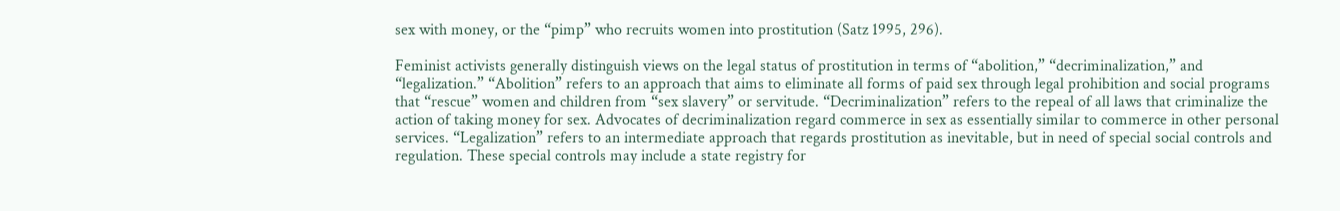sex with money, or the “pimp” who recruits women into prostitution (Satz 1995, 296).

Feminist activists generally distinguish views on the legal status of prostitution in terms of “abolition,” “decriminalization,” and “legalization.” “Abolition” refers to an approach that aims to eliminate all forms of paid sex through legal prohibition and social programs that “rescue” women and children from “sex slavery” or servitude. “Decriminalization” refers to the repeal of all laws that criminalize the action of taking money for sex. Advocates of decriminalization regard commerce in sex as essentially similar to commerce in other personal services. “Legalization” refers to an intermediate approach that regards prostitution as inevitable, but in need of special social controls and regulation. These special controls may include a state registry for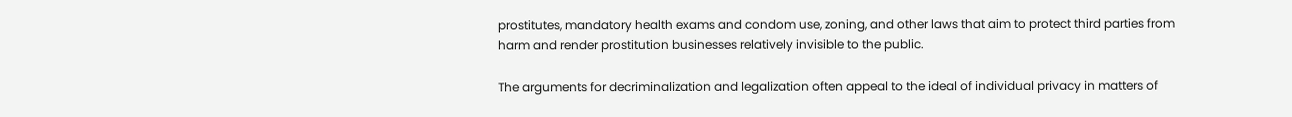prostitutes, mandatory health exams and condom use, zoning, and other laws that aim to protect third parties from harm and render prostitution businesses relatively invisible to the public.

The arguments for decriminalization and legalization often appeal to the ideal of individual privacy in matters of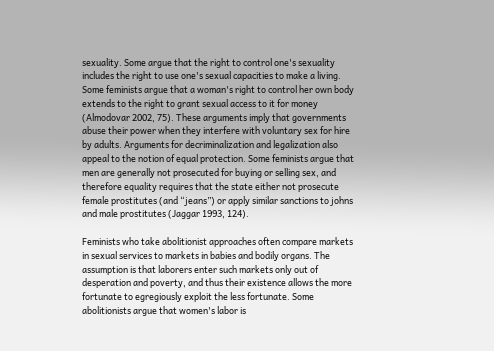sexuality. Some argue that the right to control one's sexuality includes the right to use one's sexual capacities to make a living. Some feminists argue that a woman's right to control her own body extends to the right to grant sexual access to it for money (Almodovar 2002, 75). These arguments imply that governments abuse their power when they interfere with voluntary sex for hire by adults. Arguments for decriminalization and legalization also appeal to the notion of equal protection. Some feminists argue that men are generally not prosecuted for buying or selling sex, and therefore equality requires that the state either not prosecute female prostitutes (and “jeans”) or apply similar sanctions to johns and male prostitutes (Jaggar 1993, 124).

Feminists who take abolitionist approaches often compare markets in sexual services to markets in babies and bodily organs. The assumption is that laborers enter such markets only out of desperation and poverty, and thus their existence allows the more fortunate to egregiously exploit the less fortunate. Some abolitionists argue that women's labor is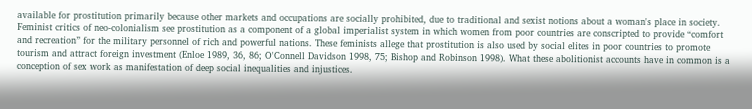available for prostitution primarily because other markets and occupations are socially prohibited, due to traditional and sexist notions about a woman's place in society. Feminist critics of neo-colonialism see prostitution as a component of a global imperialist system in which women from poor countries are conscripted to provide “comfort and recreation” for the military personnel of rich and powerful nations. These feminists allege that prostitution is also used by social elites in poor countries to promote tourism and attract foreign investment (Enloe 1989, 36, 86; O'Connell Davidson 1998, 75; Bishop and Robinson 1998). What these abolitionist accounts have in common is a conception of sex work as manifestation of deep social inequalities and injustices.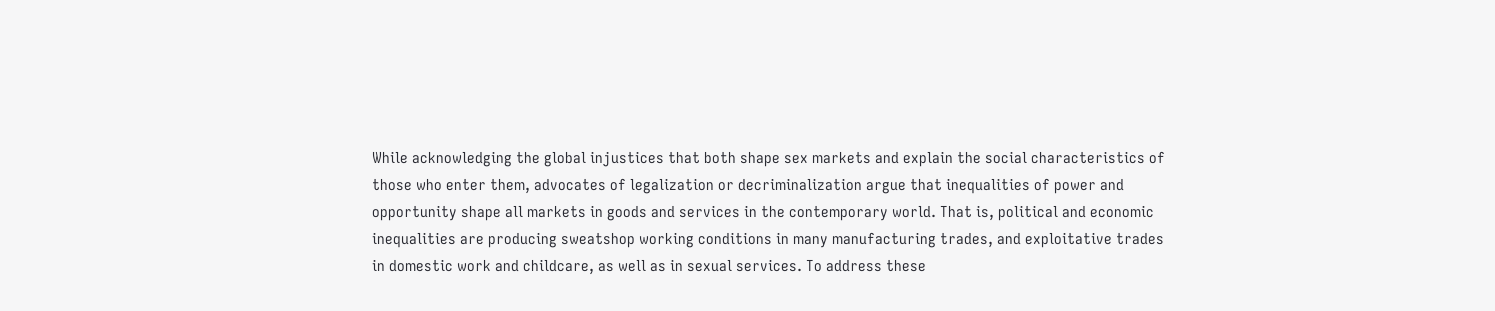While acknowledging the global injustices that both shape sex markets and explain the social characteristics of those who enter them, advocates of legalization or decriminalization argue that inequalities of power and opportunity shape all markets in goods and services in the contemporary world. That is, political and economic inequalities are producing sweatshop working conditions in many manufacturing trades, and exploitative trades in domestic work and childcare, as well as in sexual services. To address these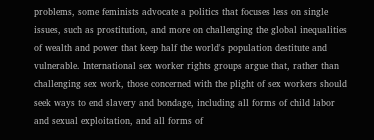problems, some feminists advocate a politics that focuses less on single issues, such as prostitution, and more on challenging the global inequalities of wealth and power that keep half the world's population destitute and vulnerable. International sex worker rights groups argue that, rather than challenging sex work, those concerned with the plight of sex workers should seek ways to end slavery and bondage, including all forms of child labor and sexual exploitation, and all forms of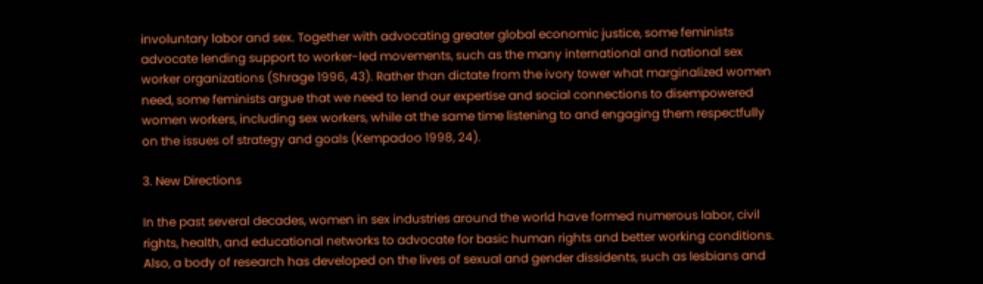involuntary labor and sex. Together with advocating greater global economic justice, some feminists advocate lending support to worker-led movements, such as the many international and national sex worker organizations (Shrage 1996, 43). Rather than dictate from the ivory tower what marginalized women need, some feminists argue that we need to lend our expertise and social connections to disempowered women workers, including sex workers, while at the same time listening to and engaging them respectfully on the issues of strategy and goals (Kempadoo 1998, 24).

3. New Directions

In the past several decades, women in sex industries around the world have formed numerous labor, civil rights, health, and educational networks to advocate for basic human rights and better working conditions. Also, a body of research has developed on the lives of sexual and gender dissidents, such as lesbians and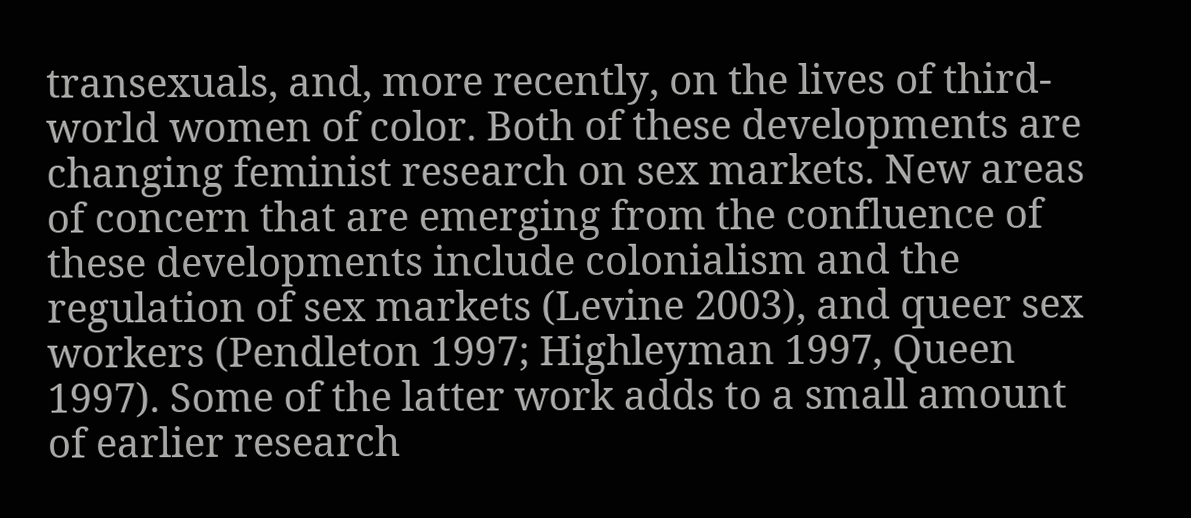transexuals, and, more recently, on the lives of third-world women of color. Both of these developments are changing feminist research on sex markets. New areas of concern that are emerging from the confluence of these developments include colonialism and the regulation of sex markets (Levine 2003), and queer sex workers (Pendleton 1997; Highleyman 1997, Queen 1997). Some of the latter work adds to a small amount of earlier research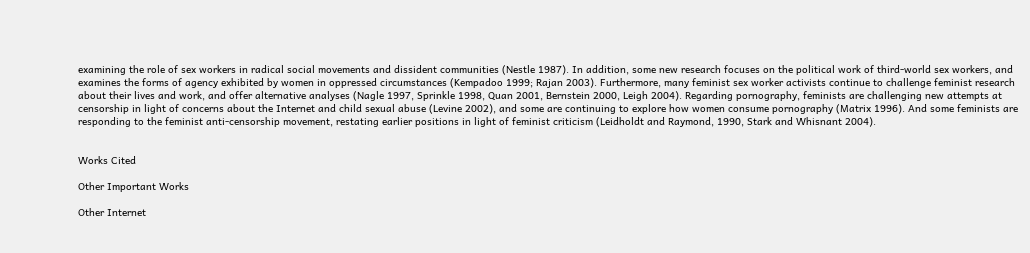examining the role of sex workers in radical social movements and dissident communities (Nestle 1987). In addition, some new research focuses on the political work of third-world sex workers, and examines the forms of agency exhibited by women in oppressed circumstances (Kempadoo 1999; Rajan 2003). Furthermore, many feminist sex worker activists continue to challenge feminist research about their lives and work, and offer alternative analyses (Nagle 1997, Sprinkle 1998, Quan 2001, Bernstein 2000, Leigh 2004). Regarding pornography, feminists are challenging new attempts at censorship in light of concerns about the Internet and child sexual abuse (Levine 2002), and some are continuing to explore how women consume pornography (Matrix 1996). And some feminists are responding to the feminist anti-censorship movement, restating earlier positions in light of feminist criticism (Leidholdt and Raymond, 1990, Stark and Whisnant 2004).


Works Cited

Other Important Works

Other Internet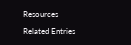Resources

Related Entries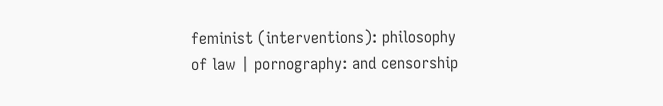feminist (interventions): philosophy of law | pornography: and censorship